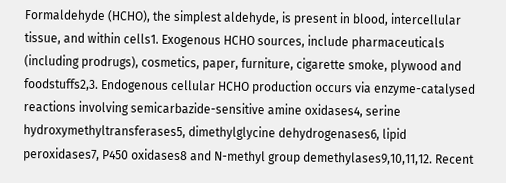Formaldehyde (HCHO), the simplest aldehyde, is present in blood, intercellular tissue, and within cells1. Exogenous HCHO sources, include pharmaceuticals (including prodrugs), cosmetics, paper, furniture, cigarette smoke, plywood and foodstuffs2,3. Endogenous cellular HCHO production occurs via enzyme-catalysed reactions involving semicarbazide-sensitive amine oxidases4, serine hydroxymethyltransferases5, dimethylglycine dehydrogenases6, lipid peroxidases7, P450 oxidases8 and N-methyl group demethylases9,10,11,12. Recent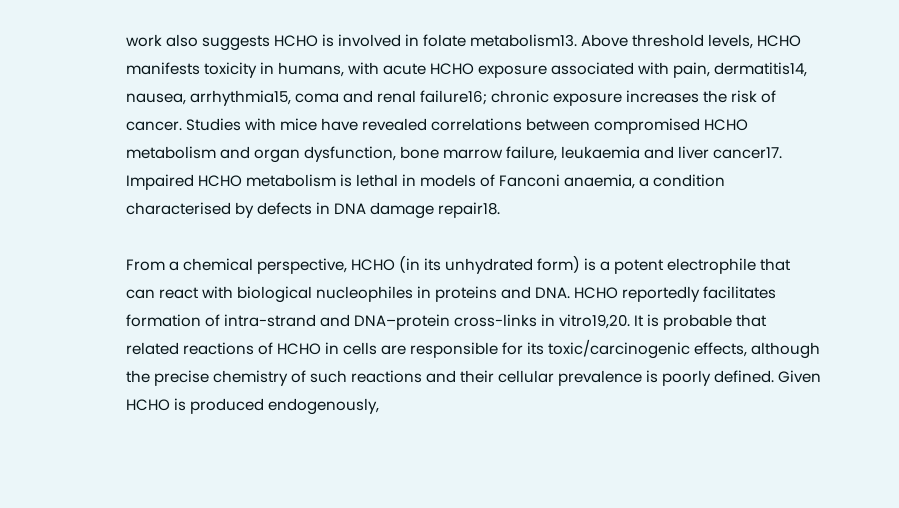work also suggests HCHO is involved in folate metabolism13. Above threshold levels, HCHO manifests toxicity in humans, with acute HCHO exposure associated with pain, dermatitis14, nausea, arrhythmia15, coma and renal failure16; chronic exposure increases the risk of cancer. Studies with mice have revealed correlations between compromised HCHO metabolism and organ dysfunction, bone marrow failure, leukaemia and liver cancer17. Impaired HCHO metabolism is lethal in models of Fanconi anaemia, a condition characterised by defects in DNA damage repair18.

From a chemical perspective, HCHO (in its unhydrated form) is a potent electrophile that can react with biological nucleophiles in proteins and DNA. HCHO reportedly facilitates formation of intra-strand and DNA–protein cross-links in vitro19,20. It is probable that related reactions of HCHO in cells are responsible for its toxic/carcinogenic effects, although the precise chemistry of such reactions and their cellular prevalence is poorly defined. Given HCHO is produced endogenously,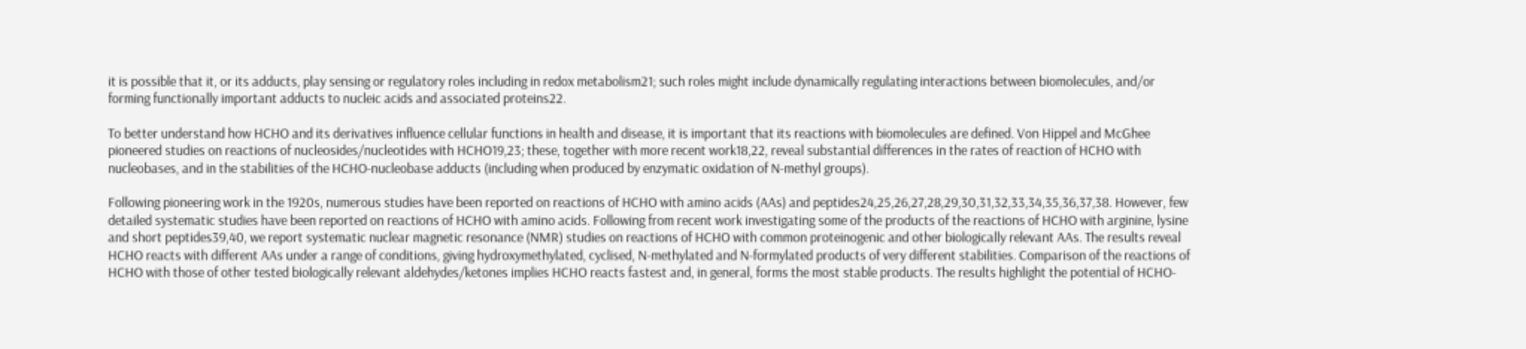it is possible that it, or its adducts, play sensing or regulatory roles including in redox metabolism21; such roles might include dynamically regulating interactions between biomolecules, and/or forming functionally important adducts to nucleic acids and associated proteins22.

To better understand how HCHO and its derivatives influence cellular functions in health and disease, it is important that its reactions with biomolecules are defined. Von Hippel and McGhee pioneered studies on reactions of nucleosides/nucleotides with HCHO19,23; these, together with more recent work18,22, reveal substantial differences in the rates of reaction of HCHO with nucleobases, and in the stabilities of the HCHO-nucleobase adducts (including when produced by enzymatic oxidation of N-methyl groups).

Following pioneering work in the 1920s, numerous studies have been reported on reactions of HCHO with amino acids (AAs) and peptides24,25,26,27,28,29,30,31,32,33,34,35,36,37,38. However, few detailed systematic studies have been reported on reactions of HCHO with amino acids. Following from recent work investigating some of the products of the reactions of HCHO with arginine, lysine and short peptides39,40, we report systematic nuclear magnetic resonance (NMR) studies on reactions of HCHO with common proteinogenic and other biologically relevant AAs. The results reveal HCHO reacts with different AAs under a range of conditions, giving hydroxymethylated, cyclised, N-methylated and N-formylated products of very different stabilities. Comparison of the reactions of HCHO with those of other tested biologically relevant aldehydes/ketones implies HCHO reacts fastest and, in general, forms the most stable products. The results highlight the potential of HCHO-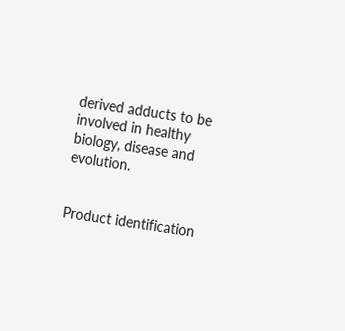derived adducts to be involved in healthy biology, disease and evolution.


Product identification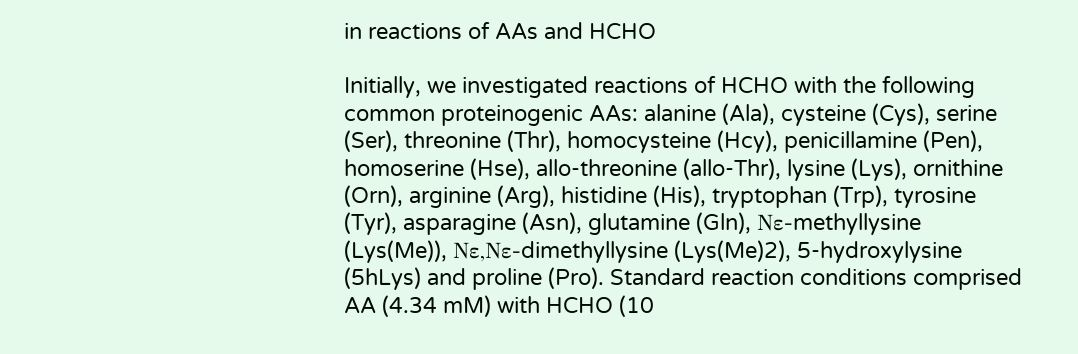in reactions of AAs and HCHO

Initially, we investigated reactions of HCHO with the following common proteinogenic AAs: alanine (Ala), cysteine (Cys), serine (Ser), threonine (Thr), homocysteine (Hcy), penicillamine (Pen), homoserine (Hse), allo-threonine (allo-Thr), lysine (Lys), ornithine (Orn), arginine (Arg), histidine (His), tryptophan (Trp), tyrosine (Tyr), asparagine (Asn), glutamine (Gln), Nε-methyllysine (Lys(Me)), Nε,Nε-dimethyllysine (Lys(Me)2), 5-hydroxylysine (5hLys) and proline (Pro). Standard reaction conditions comprised AA (4.34 mM) with HCHO (10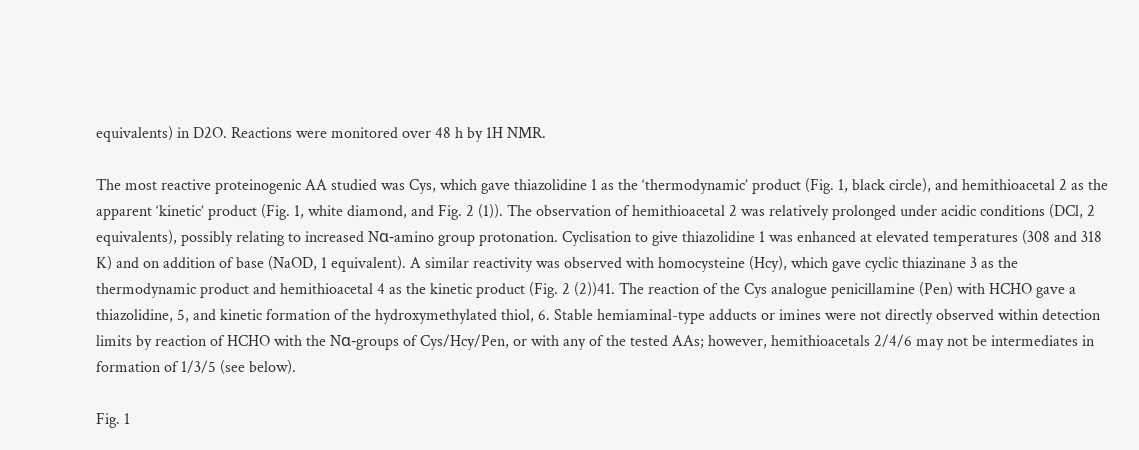equivalents) in D2O. Reactions were monitored over 48 h by 1H NMR.

The most reactive proteinogenic AA studied was Cys, which gave thiazolidine 1 as the ‘thermodynamic’ product (Fig. 1, black circle), and hemithioacetal 2 as the apparent ‘kinetic’ product (Fig. 1, white diamond, and Fig. 2 (1)). The observation of hemithioacetal 2 was relatively prolonged under acidic conditions (DCl, 2 equivalents), possibly relating to increased Nα-amino group protonation. Cyclisation to give thiazolidine 1 was enhanced at elevated temperatures (308 and 318 K) and on addition of base (NaOD, 1 equivalent). A similar reactivity was observed with homocysteine (Hcy), which gave cyclic thiazinane 3 as the thermodynamic product and hemithioacetal 4 as the kinetic product (Fig. 2 (2))41. The reaction of the Cys analogue penicillamine (Pen) with HCHO gave a thiazolidine, 5, and kinetic formation of the hydroxymethylated thiol, 6. Stable hemiaminal-type adducts or imines were not directly observed within detection limits by reaction of HCHO with the Nα-groups of Cys/Hcy/Pen, or with any of the tested AAs; however, hemithioacetals 2/4/6 may not be intermediates in formation of 1/3/5 (see below).

Fig. 1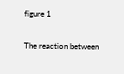figure 1

The reaction between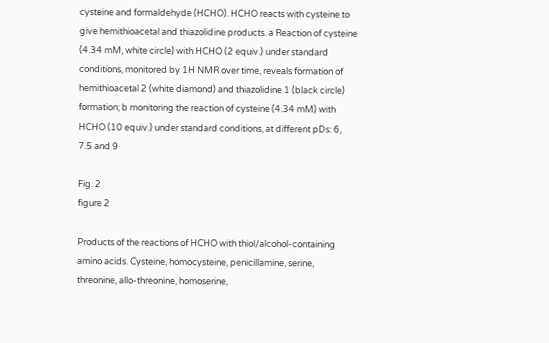cysteine and formaldehyde (HCHO). HCHO reacts with cysteine to give hemithioacetal and thiazolidine products. a Reaction of cysteine (4.34 mM, white circle) with HCHO (2 equiv.) under standard conditions, monitored by 1H NMR over time, reveals formation of hemithioacetal 2 (white diamond) and thiazolidine 1 (black circle) formation; b monitoring the reaction of cysteine (4.34 mM) with HCHO (10 equiv.) under standard conditions, at different pDs: 6, 7.5 and 9

Fig. 2
figure 2

Products of the reactions of HCHO with thiol/alcohol-containing amino acids. Cysteine, homocysteine, penicillamine, serine, threonine, allo-threonine, homoserine,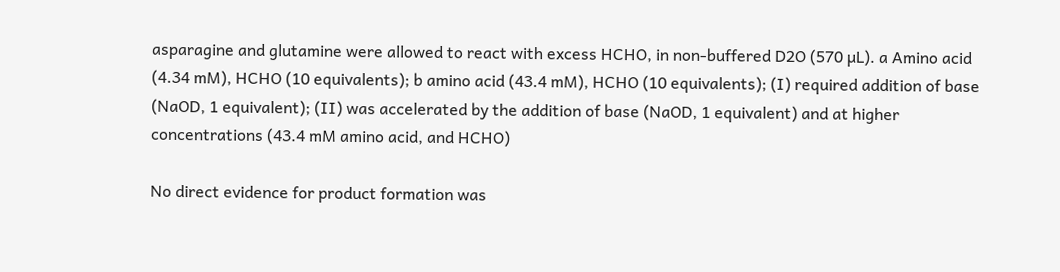asparagine and glutamine were allowed to react with excess HCHO, in non-buffered D2O (570 µL). a Amino acid (4.34 mM), HCHO (10 equivalents); b amino acid (43.4 mM), HCHO (10 equivalents); (I) required addition of base (NaOD, 1 equivalent); (II) was accelerated by the addition of base (NaOD, 1 equivalent) and at higher concentrations (43.4 mM amino acid, and HCHO)

No direct evidence for product formation was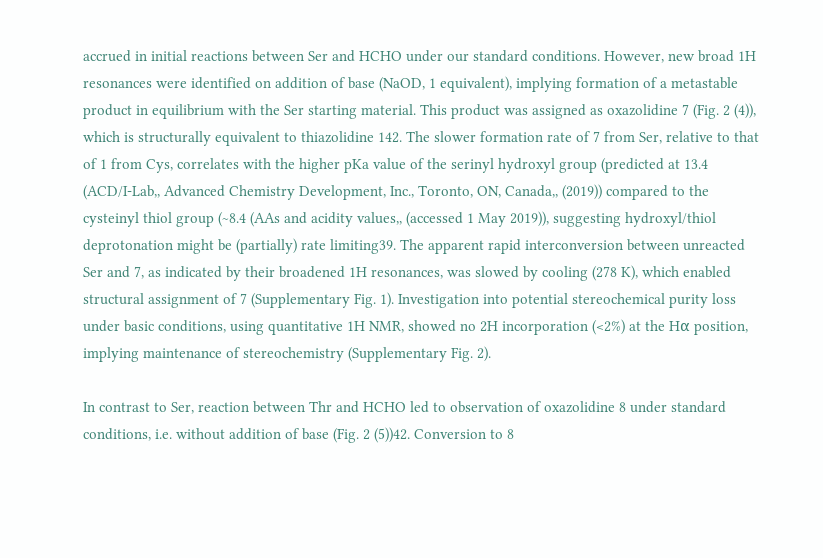accrued in initial reactions between Ser and HCHO under our standard conditions. However, new broad 1H resonances were identified on addition of base (NaOD, 1 equivalent), implying formation of a metastable product in equilibrium with the Ser starting material. This product was assigned as oxazolidine 7 (Fig. 2 (4)), which is structurally equivalent to thiazolidine 142. The slower formation rate of 7 from Ser, relative to that of 1 from Cys, correlates with the higher pKa value of the serinyl hydroxyl group (predicted at 13.4 (ACD/I-Lab,, Advanced Chemistry Development, Inc., Toronto, ON, Canada,, (2019)) compared to the cysteinyl thiol group (~8.4 (AAs and acidity values,, (accessed 1 May 2019)), suggesting hydroxyl/thiol deprotonation might be (partially) rate limiting39. The apparent rapid interconversion between unreacted Ser and 7, as indicated by their broadened 1H resonances, was slowed by cooling (278 K), which enabled structural assignment of 7 (Supplementary Fig. 1). Investigation into potential stereochemical purity loss under basic conditions, using quantitative 1H NMR, showed no 2H incorporation (<2%) at the Hα position, implying maintenance of stereochemistry (Supplementary Fig. 2).

In contrast to Ser, reaction between Thr and HCHO led to observation of oxazolidine 8 under standard conditions, i.e. without addition of base (Fig. 2 (5))42. Conversion to 8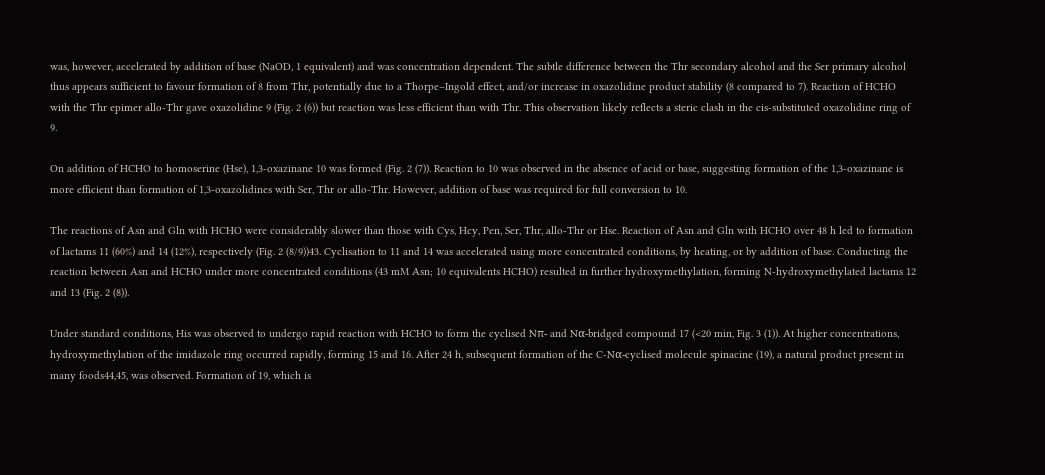was, however, accelerated by addition of base (NaOD, 1 equivalent) and was concentration dependent. The subtle difference between the Thr secondary alcohol and the Ser primary alcohol thus appears sufficient to favour formation of 8 from Thr, potentially due to a Thorpe–Ingold effect, and/or increase in oxazolidine product stability (8 compared to 7). Reaction of HCHO with the Thr epimer allo-Thr gave oxazolidine 9 (Fig. 2 (6)) but reaction was less efficient than with Thr. This observation likely reflects a steric clash in the cis-substituted oxazolidine ring of 9.

On addition of HCHO to homoserine (Hse), 1,3-oxazinane 10 was formed (Fig. 2 (7)). Reaction to 10 was observed in the absence of acid or base, suggesting formation of the 1,3-oxazinane is more efficient than formation of 1,3-oxazolidines with Ser, Thr or allo-Thr. However, addition of base was required for full conversion to 10.

The reactions of Asn and Gln with HCHO were considerably slower than those with Cys, Hcy, Pen, Ser, Thr, allo-Thr or Hse. Reaction of Asn and Gln with HCHO over 48 h led to formation of lactams 11 (60%) and 14 (12%), respectively (Fig. 2 (8/9))43. Cyclisation to 11 and 14 was accelerated using more concentrated conditions, by heating, or by addition of base. Conducting the reaction between Asn and HCHO under more concentrated conditions (43 mM Asn; 10 equivalents HCHO) resulted in further hydroxymethylation, forming N-hydroxymethylated lactams 12 and 13 (Fig. 2 (8)).

Under standard conditions, His was observed to undergo rapid reaction with HCHO to form the cyclised Nπ- and Nα-bridged compound 17 (<20 min, Fig. 3 (1)). At higher concentrations, hydroxymethylation of the imidazole ring occurred rapidly, forming 15 and 16. After 24 h, subsequent formation of the C-Nα-cyclised molecule spinacine (19), a natural product present in many foods44,45, was observed. Formation of 19, which is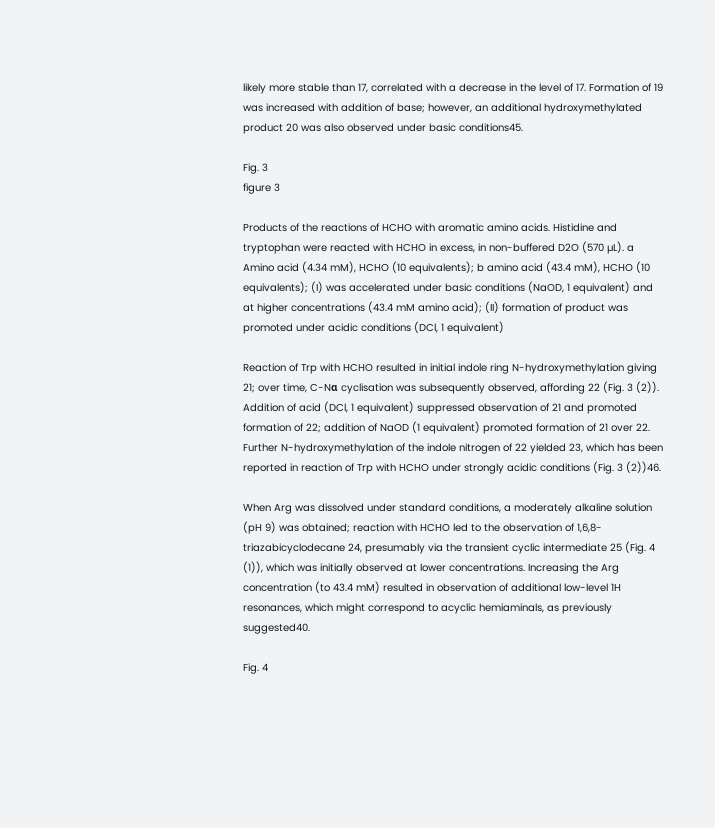likely more stable than 17, correlated with a decrease in the level of 17. Formation of 19 was increased with addition of base; however, an additional hydroxymethylated product 20 was also observed under basic conditions45.

Fig. 3
figure 3

Products of the reactions of HCHO with aromatic amino acids. Histidine and tryptophan were reacted with HCHO in excess, in non-buffered D2O (570 µL). a Amino acid (4.34 mM), HCHO (10 equivalents); b amino acid (43.4 mM), HCHO (10 equivalents); (I) was accelerated under basic conditions (NaOD, 1 equivalent) and at higher concentrations (43.4 mM amino acid); (II) formation of product was promoted under acidic conditions (DCl, 1 equivalent)

Reaction of Trp with HCHO resulted in initial indole ring N-hydroxymethylation giving 21; over time, C-Nα cyclisation was subsequently observed, affording 22 (Fig. 3 (2)). Addition of acid (DCl, 1 equivalent) suppressed observation of 21 and promoted formation of 22; addition of NaOD (1 equivalent) promoted formation of 21 over 22. Further N-hydroxymethylation of the indole nitrogen of 22 yielded 23, which has been reported in reaction of Trp with HCHO under strongly acidic conditions (Fig. 3 (2))46.

When Arg was dissolved under standard conditions, a moderately alkaline solution (pH 9) was obtained; reaction with HCHO led to the observation of 1,6,8-triazabicyclodecane 24, presumably via the transient cyclic intermediate 25 (Fig. 4 (1)), which was initially observed at lower concentrations. Increasing the Arg concentration (to 43.4 mM) resulted in observation of additional low-level 1H resonances, which might correspond to acyclic hemiaminals, as previously suggested40.

Fig. 4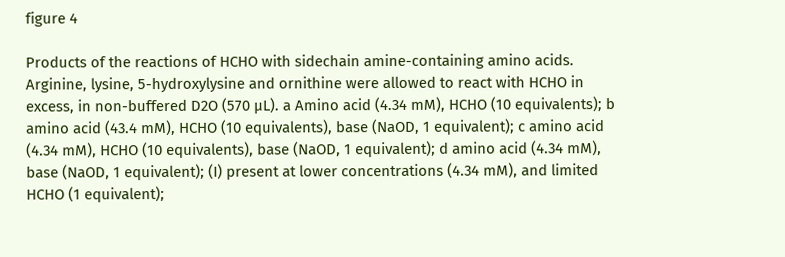figure 4

Products of the reactions of HCHO with sidechain amine-containing amino acids. Arginine, lysine, 5-hydroxylysine and ornithine were allowed to react with HCHO in excess, in non-buffered D2O (570 µL). a Amino acid (4.34 mM), HCHO (10 equivalents); b amino acid (43.4 mM), HCHO (10 equivalents), base (NaOD, 1 equivalent); c amino acid (4.34 mM), HCHO (10 equivalents), base (NaOD, 1 equivalent); d amino acid (4.34 mM), base (NaOD, 1 equivalent); (I) present at lower concentrations (4.34 mM), and limited HCHO (1 equivalent);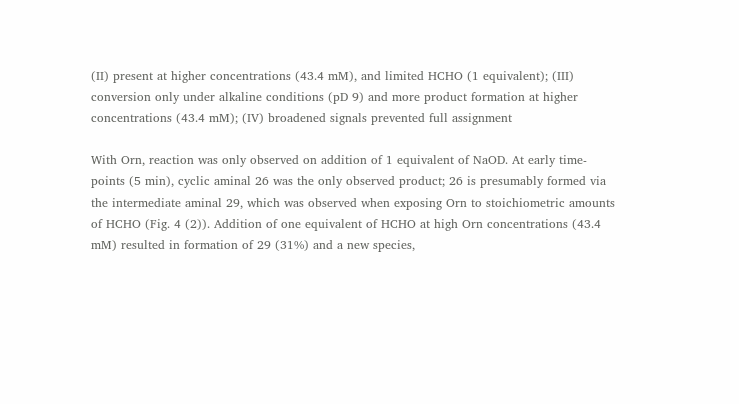(II) present at higher concentrations (43.4 mM), and limited HCHO (1 equivalent); (III) conversion only under alkaline conditions (pD 9) and more product formation at higher concentrations (43.4 mM); (IV) broadened signals prevented full assignment

With Orn, reaction was only observed on addition of 1 equivalent of NaOD. At early time-points (5 min), cyclic aminal 26 was the only observed product; 26 is presumably formed via the intermediate aminal 29, which was observed when exposing Orn to stoichiometric amounts of HCHO (Fig. 4 (2)). Addition of one equivalent of HCHO at high Orn concentrations (43.4 mM) resulted in formation of 29 (31%) and a new species,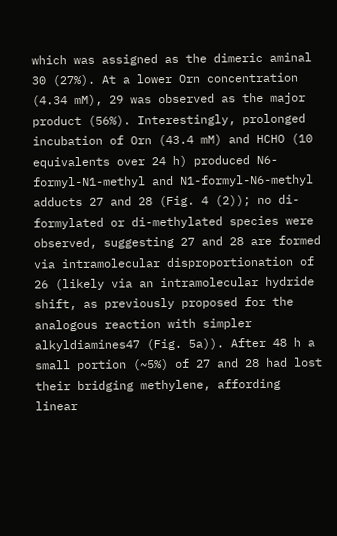which was assigned as the dimeric aminal 30 (27%). At a lower Orn concentration (4.34 mM), 29 was observed as the major product (56%). Interestingly, prolonged incubation of Orn (43.4 mM) and HCHO (10 equivalents over 24 h) produced N6-formyl-N1-methyl and N1-formyl-N6-methyl adducts 27 and 28 (Fig. 4 (2)); no di-formylated or di-methylated species were observed, suggesting 27 and 28 are formed via intramolecular disproportionation of 26 (likely via an intramolecular hydride shift, as previously proposed for the analogous reaction with simpler alkyldiamines47 (Fig. 5a)). After 48 h a small portion (~5%) of 27 and 28 had lost their bridging methylene, affording linear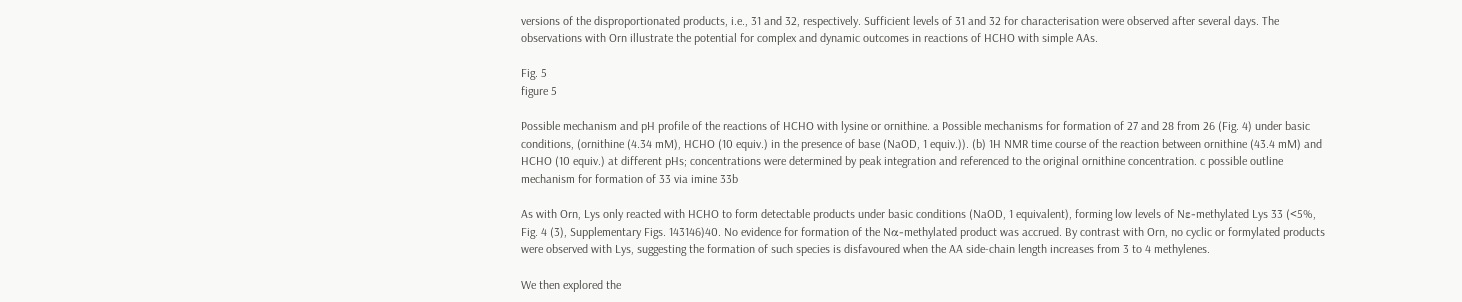versions of the disproportionated products, i.e., 31 and 32, respectively. Sufficient levels of 31 and 32 for characterisation were observed after several days. The observations with Orn illustrate the potential for complex and dynamic outcomes in reactions of HCHO with simple AAs.

Fig. 5
figure 5

Possible mechanism and pH profile of the reactions of HCHO with lysine or ornithine. a Possible mechanisms for formation of 27 and 28 from 26 (Fig. 4) under basic conditions, (ornithine (4.34 mM), HCHO (10 equiv.) in the presence of base (NaOD, 1 equiv.)). (b) 1H NMR time course of the reaction between ornithine (43.4 mM) and HCHO (10 equiv.) at different pHs; concentrations were determined by peak integration and referenced to the original ornithine concentration. c possible outline mechanism for formation of 33 via imine 33b

As with Orn, Lys only reacted with HCHO to form detectable products under basic conditions (NaOD, 1 equivalent), forming low levels of Nε-methylated Lys 33 (<5%, Fig. 4 (3), Supplementary Figs. 143146)40. No evidence for formation of the Nα-methylated product was accrued. By contrast with Orn, no cyclic or formylated products were observed with Lys, suggesting the formation of such species is disfavoured when the AA side-chain length increases from 3 to 4 methylenes.

We then explored the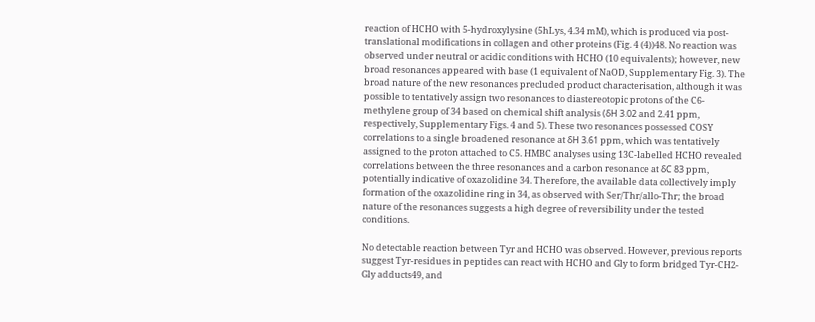reaction of HCHO with 5-hydroxylysine (5hLys, 4.34 mM), which is produced via post-translational modifications in collagen and other proteins (Fig. 4 (4))48. No reaction was observed under neutral or acidic conditions with HCHO (10 equivalents); however, new broad resonances appeared with base (1 equivalent of NaOD, Supplementary Fig. 3). The broad nature of the new resonances precluded product characterisation, although it was possible to tentatively assign two resonances to diastereotopic protons of the C6-methylene group of 34 based on chemical shift analysis (δH 3.02 and 2.41 ppm, respectively, Supplementary Figs. 4 and 5). These two resonances possessed COSY correlations to a single broadened resonance at δH 3.61 ppm, which was tentatively assigned to the proton attached to C5. HMBC analyses using 13C-labelled HCHO revealed correlations between the three resonances and a carbon resonance at δC 83 ppm, potentially indicative of oxazolidine 34. Therefore, the available data collectively imply formation of the oxazolidine ring in 34, as observed with Ser/Thr/allo-Thr; the broad nature of the resonances suggests a high degree of reversibility under the tested conditions.

No detectable reaction between Tyr and HCHO was observed. However, previous reports suggest Tyr-residues in peptides can react with HCHO and Gly to form bridged Tyr-CH2-Gly adducts49, and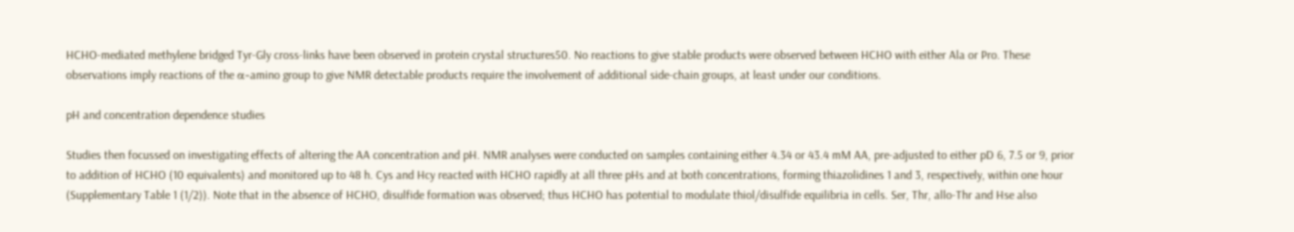HCHO-mediated methylene bridged Tyr-Gly cross-links have been observed in protein crystal structures50. No reactions to give stable products were observed between HCHO with either Ala or Pro. These observations imply reactions of the α-amino group to give NMR detectable products require the involvement of additional side-chain groups, at least under our conditions.

pH and concentration dependence studies

Studies then focussed on investigating effects of altering the AA concentration and pH. NMR analyses were conducted on samples containing either 4.34 or 43.4 mM AA, pre-adjusted to either pD 6, 7.5 or 9, prior to addition of HCHO (10 equivalents) and monitored up to 48 h. Cys and Hcy reacted with HCHO rapidly at all three pHs and at both concentrations, forming thiazolidines 1 and 3, respectively, within one hour (Supplementary Table 1 (1/2)). Note that in the absence of HCHO, disulfide formation was observed; thus HCHO has potential to modulate thiol/disulfide equilibria in cells. Ser, Thr, allo-Thr and Hse also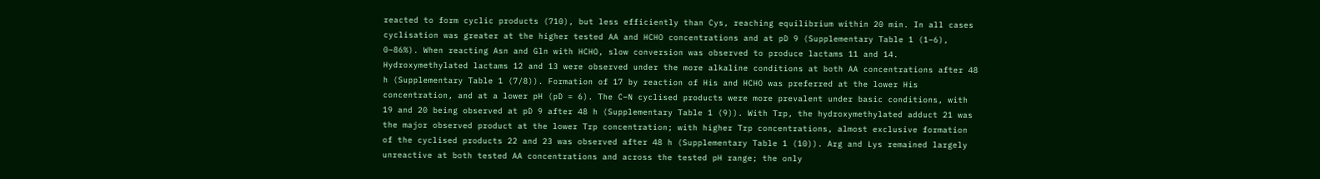reacted to form cyclic products (710), but less efficiently than Cys, reaching equilibrium within 20 min. In all cases cyclisation was greater at the higher tested AA and HCHO concentrations and at pD 9 (Supplementary Table 1 (1–6), 0–86%). When reacting Asn and Gln with HCHO, slow conversion was observed to produce lactams 11 and 14. Hydroxymethylated lactams 12 and 13 were observed under the more alkaline conditions at both AA concentrations after 48 h (Supplementary Table 1 (7/8)). Formation of 17 by reaction of His and HCHO was preferred at the lower His concentration, and at a lower pH (pD = 6). The C–N cyclised products were more prevalent under basic conditions, with 19 and 20 being observed at pD 9 after 48 h (Supplementary Table 1 (9)). With Trp, the hydroxymethylated adduct 21 was the major observed product at the lower Trp concentration; with higher Trp concentrations, almost exclusive formation of the cyclised products 22 and 23 was observed after 48 h (Supplementary Table 1 (10)). Arg and Lys remained largely unreactive at both tested AA concentrations and across the tested pH range; the only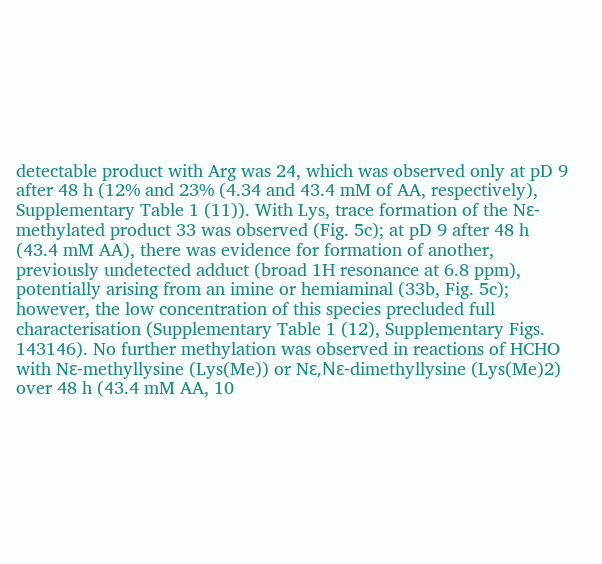detectable product with Arg was 24, which was observed only at pD 9 after 48 h (12% and 23% (4.34 and 43.4 mM of AA, respectively), Supplementary Table 1 (11)). With Lys, trace formation of the Nε-methylated product 33 was observed (Fig. 5c); at pD 9 after 48 h (43.4 mM AA), there was evidence for formation of another, previously undetected adduct (broad 1H resonance at 6.8 ppm), potentially arising from an imine or hemiaminal (33b, Fig. 5c); however, the low concentration of this species precluded full characterisation (Supplementary Table 1 (12), Supplementary Figs. 143146). No further methylation was observed in reactions of HCHO with Nε-methyllysine (Lys(Me)) or Nε,Nε-dimethyllysine (Lys(Me)2) over 48 h (43.4 mM AA, 10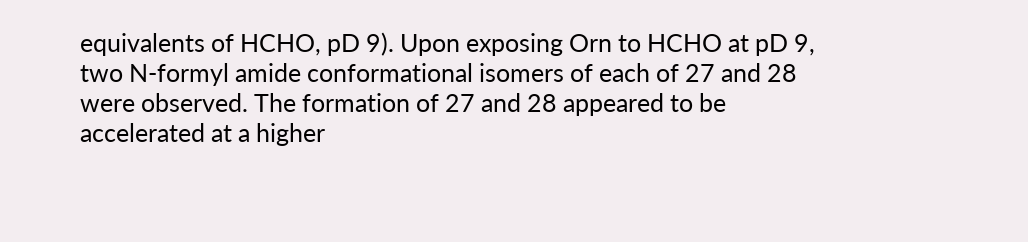equivalents of HCHO, pD 9). Upon exposing Orn to HCHO at pD 9, two N-formyl amide conformational isomers of each of 27 and 28 were observed. The formation of 27 and 28 appeared to be accelerated at a higher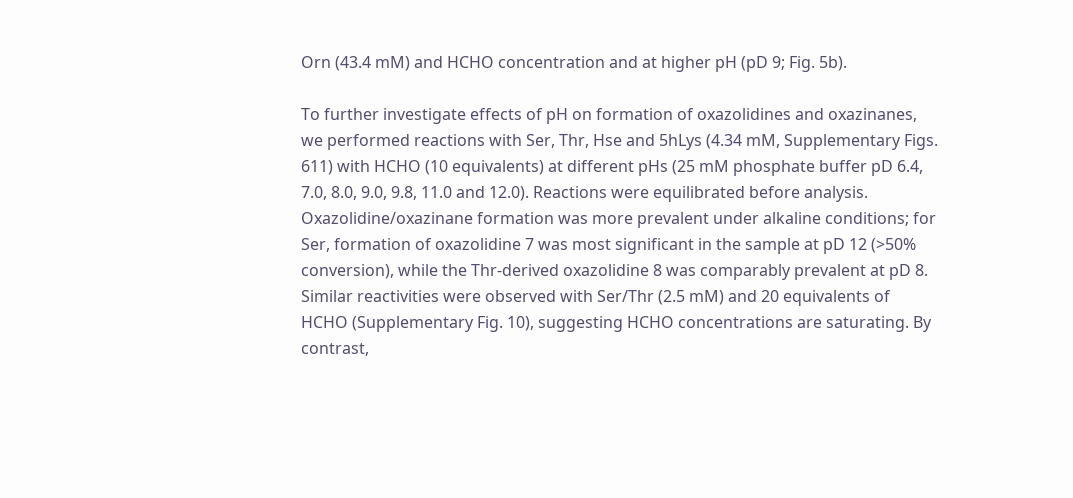Orn (43.4 mM) and HCHO concentration and at higher pH (pD 9; Fig. 5b).

To further investigate effects of pH on formation of oxazolidines and oxazinanes, we performed reactions with Ser, Thr, Hse and 5hLys (4.34 mM, Supplementary Figs. 611) with HCHO (10 equivalents) at different pHs (25 mM phosphate buffer pD 6.4, 7.0, 8.0, 9.0, 9.8, 11.0 and 12.0). Reactions were equilibrated before analysis. Oxazolidine/oxazinane formation was more prevalent under alkaline conditions; for Ser, formation of oxazolidine 7 was most significant in the sample at pD 12 (>50% conversion), while the Thr-derived oxazolidine 8 was comparably prevalent at pD 8. Similar reactivities were observed with Ser/Thr (2.5 mM) and 20 equivalents of HCHO (Supplementary Fig. 10), suggesting HCHO concentrations are saturating. By contrast,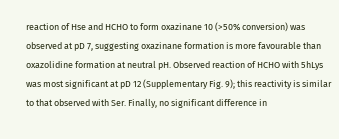reaction of Hse and HCHO to form oxazinane 10 (>50% conversion) was observed at pD 7, suggesting oxazinane formation is more favourable than oxazolidine formation at neutral pH. Observed reaction of HCHO with 5hLys was most significant at pD 12 (Supplementary Fig. 9); this reactivity is similar to that observed with Ser. Finally, no significant difference in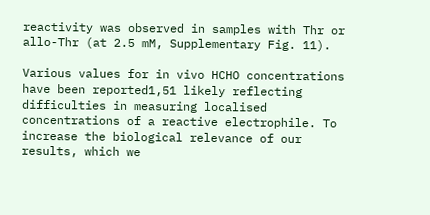reactivity was observed in samples with Thr or allo-Thr (at 2.5 mM, Supplementary Fig. 11).

Various values for in vivo HCHO concentrations have been reported1,51 likely reflecting difficulties in measuring localised concentrations of a reactive electrophile. To increase the biological relevance of our results, which we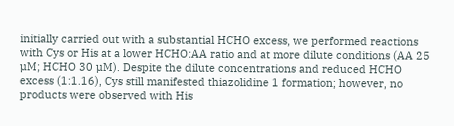initially carried out with a substantial HCHO excess, we performed reactions with Cys or His at a lower HCHO:AA ratio and at more dilute conditions (AA 25 µM; HCHO 30 µM). Despite the dilute concentrations and reduced HCHO excess (1:1.16), Cys still manifested thiazolidine 1 formation; however, no products were observed with His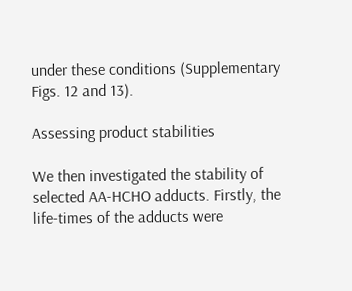under these conditions (Supplementary Figs. 12 and 13).

Assessing product stabilities

We then investigated the stability of selected AA-HCHO adducts. Firstly, the life-times of the adducts were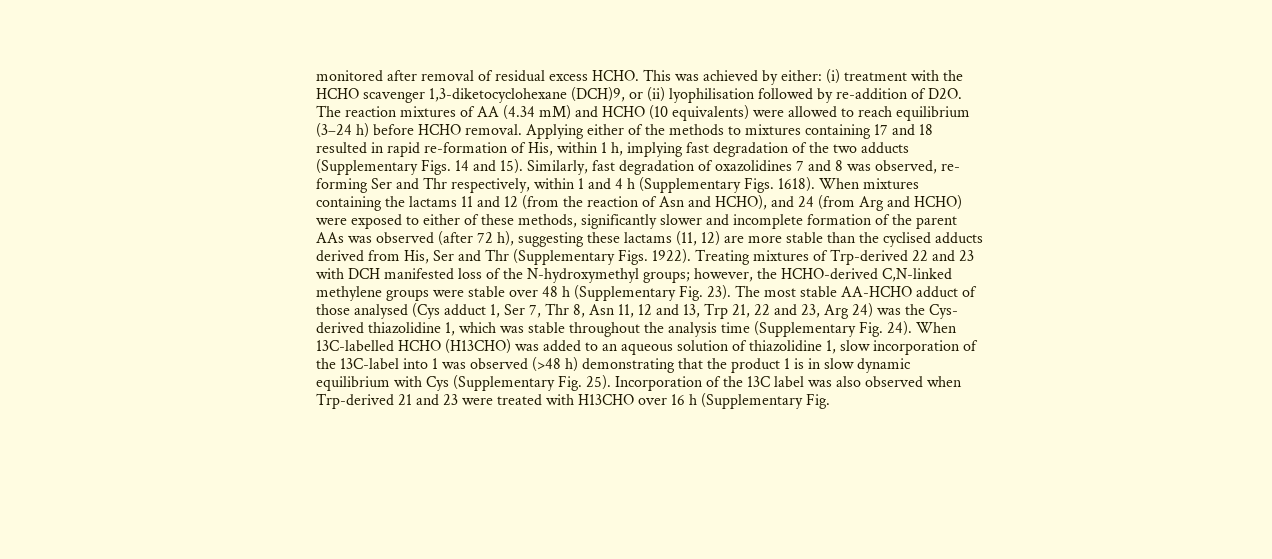monitored after removal of residual excess HCHO. This was achieved by either: (i) treatment with the HCHO scavenger 1,3-diketocyclohexane (DCH)9, or (ii) lyophilisation followed by re-addition of D2O. The reaction mixtures of AA (4.34 mM) and HCHO (10 equivalents) were allowed to reach equilibrium (3–24 h) before HCHO removal. Applying either of the methods to mixtures containing 17 and 18 resulted in rapid re-formation of His, within 1 h, implying fast degradation of the two adducts (Supplementary Figs. 14 and 15). Similarly, fast degradation of oxazolidines 7 and 8 was observed, re-forming Ser and Thr respectively, within 1 and 4 h (Supplementary Figs. 1618). When mixtures containing the lactams 11 and 12 (from the reaction of Asn and HCHO), and 24 (from Arg and HCHO) were exposed to either of these methods, significantly slower and incomplete formation of the parent AAs was observed (after 72 h), suggesting these lactams (11, 12) are more stable than the cyclised adducts derived from His, Ser and Thr (Supplementary Figs. 1922). Treating mixtures of Trp-derived 22 and 23 with DCH manifested loss of the N-hydroxymethyl groups; however, the HCHO-derived C,N-linked methylene groups were stable over 48 h (Supplementary Fig. 23). The most stable AA-HCHO adduct of those analysed (Cys adduct 1, Ser 7, Thr 8, Asn 11, 12 and 13, Trp 21, 22 and 23, Arg 24) was the Cys-derived thiazolidine 1, which was stable throughout the analysis time (Supplementary Fig. 24). When 13C-labelled HCHO (H13CHO) was added to an aqueous solution of thiazolidine 1, slow incorporation of the 13C-label into 1 was observed (>48 h) demonstrating that the product 1 is in slow dynamic equilibrium with Cys (Supplementary Fig. 25). Incorporation of the 13C label was also observed when Trp-derived 21 and 23 were treated with H13CHO over 16 h (Supplementary Fig.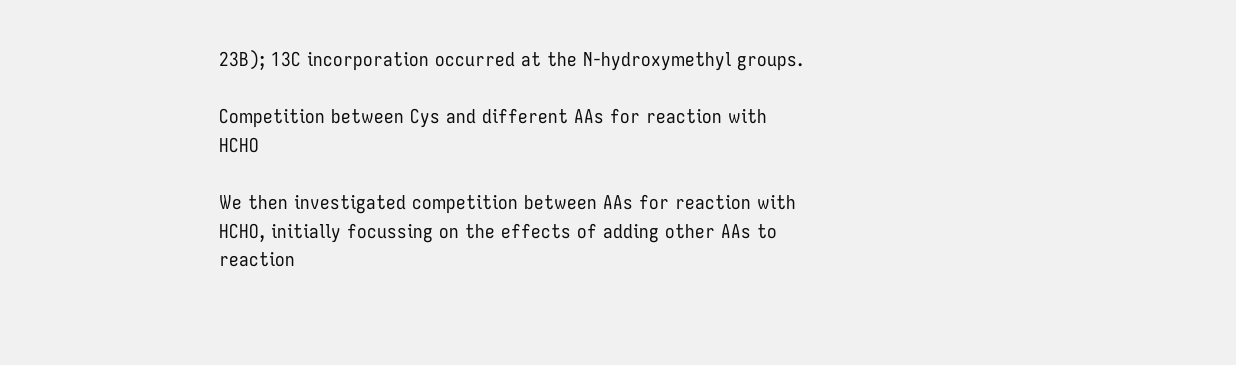23B); 13C incorporation occurred at the N-hydroxymethyl groups.

Competition between Cys and different AAs for reaction with HCHO

We then investigated competition between AAs for reaction with HCHO, initially focussing on the effects of adding other AAs to reaction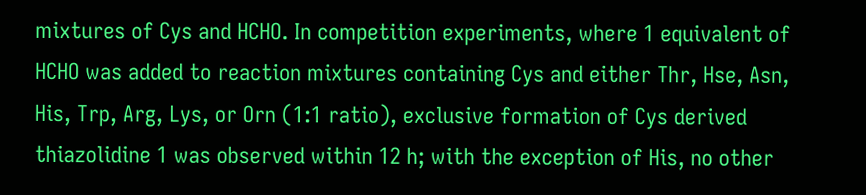mixtures of Cys and HCHO. In competition experiments, where 1 equivalent of HCHO was added to reaction mixtures containing Cys and either Thr, Hse, Asn, His, Trp, Arg, Lys, or Orn (1:1 ratio), exclusive formation of Cys derived thiazolidine 1 was observed within 12 h; with the exception of His, no other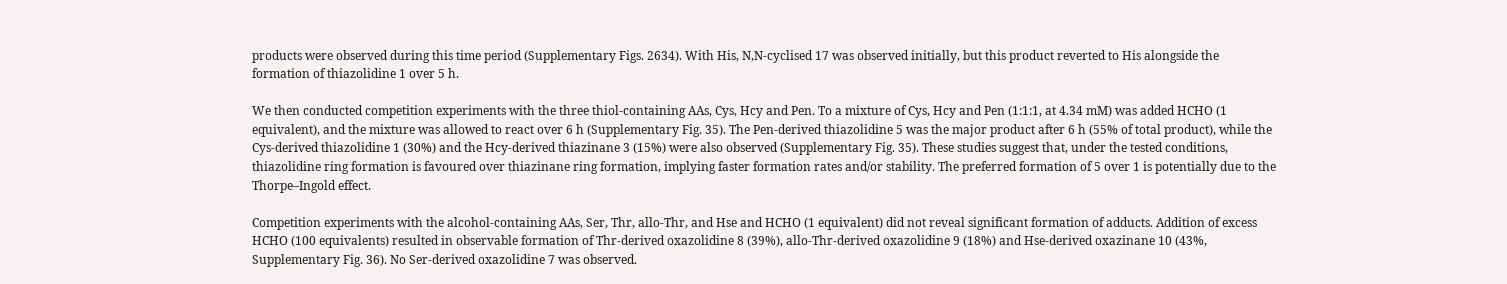products were observed during this time period (Supplementary Figs. 2634). With His, N,N-cyclised 17 was observed initially, but this product reverted to His alongside the formation of thiazolidine 1 over 5 h.

We then conducted competition experiments with the three thiol-containing AAs, Cys, Hcy and Pen. To a mixture of Cys, Hcy and Pen (1:1:1, at 4.34 mM) was added HCHO (1 equivalent), and the mixture was allowed to react over 6 h (Supplementary Fig. 35). The Pen-derived thiazolidine 5 was the major product after 6 h (55% of total product), while the Cys-derived thiazolidine 1 (30%) and the Hcy-derived thiazinane 3 (15%) were also observed (Supplementary Fig. 35). These studies suggest that, under the tested conditions, thiazolidine ring formation is favoured over thiazinane ring formation, implying faster formation rates and/or stability. The preferred formation of 5 over 1 is potentially due to the Thorpe–Ingold effect.

Competition experiments with the alcohol-containing AAs, Ser, Thr, allo-Thr, and Hse and HCHO (1 equivalent) did not reveal significant formation of adducts. Addition of excess HCHO (100 equivalents) resulted in observable formation of Thr-derived oxazolidine 8 (39%), allo-Thr-derived oxazolidine 9 (18%) and Hse-derived oxazinane 10 (43%, Supplementary Fig. 36). No Ser-derived oxazolidine 7 was observed.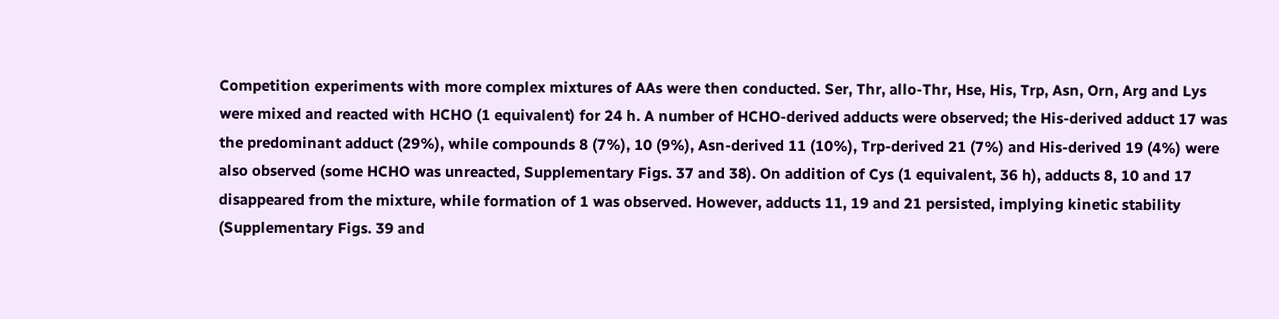Competition experiments with more complex mixtures of AAs were then conducted. Ser, Thr, allo-Thr, Hse, His, Trp, Asn, Orn, Arg and Lys were mixed and reacted with HCHO (1 equivalent) for 24 h. A number of HCHO-derived adducts were observed; the His-derived adduct 17 was the predominant adduct (29%), while compounds 8 (7%), 10 (9%), Asn-derived 11 (10%), Trp-derived 21 (7%) and His-derived 19 (4%) were also observed (some HCHO was unreacted, Supplementary Figs. 37 and 38). On addition of Cys (1 equivalent, 36 h), adducts 8, 10 and 17 disappeared from the mixture, while formation of 1 was observed. However, adducts 11, 19 and 21 persisted, implying kinetic stability (Supplementary Figs. 39 and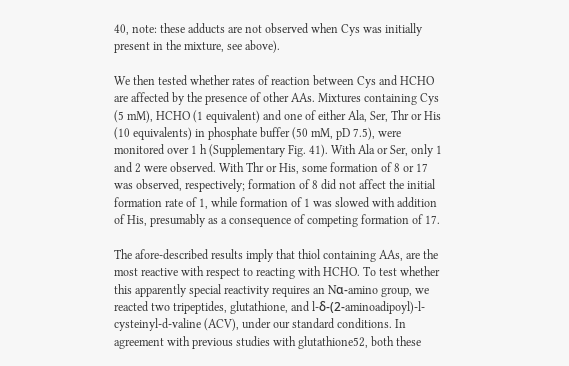40, note: these adducts are not observed when Cys was initially present in the mixture, see above).

We then tested whether rates of reaction between Cys and HCHO are affected by the presence of other AAs. Mixtures containing Cys (5 mM), HCHO (1 equivalent) and one of either Ala, Ser, Thr or His (10 equivalents) in phosphate buffer (50 mM, pD 7.5), were monitored over 1 h (Supplementary Fig. 41). With Ala or Ser, only 1 and 2 were observed. With Thr or His, some formation of 8 or 17 was observed, respectively; formation of 8 did not affect the initial formation rate of 1, while formation of 1 was slowed with addition of His, presumably as a consequence of competing formation of 17.

The afore-described results imply that thiol containing AAs, are the most reactive with respect to reacting with HCHO. To test whether this apparently special reactivity requires an Nα-amino group, we reacted two tripeptides, glutathione, and l-δ-(2-aminoadipoyl)-l-cysteinyl-d-valine (ACV), under our standard conditions. In agreement with previous studies with glutathione52, both these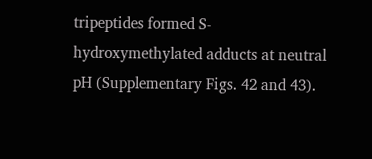tripeptides formed S-hydroxymethylated adducts at neutral pH (Supplementary Figs. 42 and 43).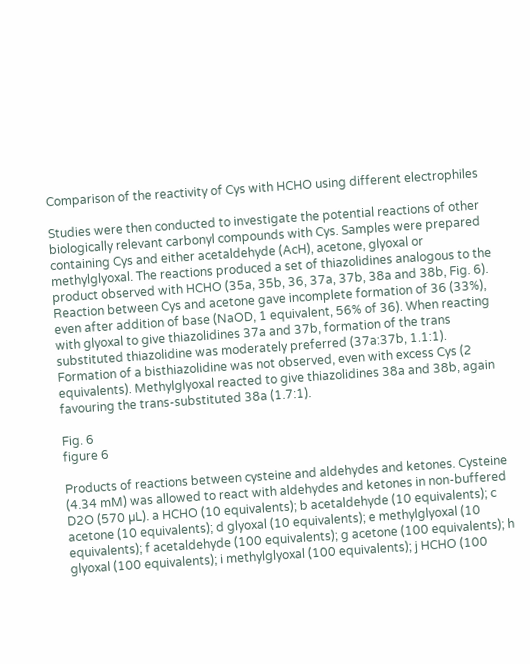Comparison of the reactivity of Cys with HCHO using different electrophiles

Studies were then conducted to investigate the potential reactions of other biologically relevant carbonyl compounds with Cys. Samples were prepared containing Cys and either acetaldehyde (AcH), acetone, glyoxal or methylglyoxal. The reactions produced a set of thiazolidines analogous to the product observed with HCHO (35a, 35b, 36, 37a, 37b, 38a and 38b, Fig. 6). Reaction between Cys and acetone gave incomplete formation of 36 (33%), even after addition of base (NaOD, 1 equivalent, 56% of 36). When reacting with glyoxal to give thiazolidines 37a and 37b, formation of the trans substituted thiazolidine was moderately preferred (37a:37b, 1.1:1). Formation of a bisthiazolidine was not observed, even with excess Cys (2 equivalents). Methylglyoxal reacted to give thiazolidines 38a and 38b, again favouring the trans-substituted 38a (1.7:1).

Fig. 6
figure 6

Products of reactions between cysteine and aldehydes and ketones. Cysteine (4.34 mM) was allowed to react with aldehydes and ketones in non-buffered D2O (570 µL). a HCHO (10 equivalents); b acetaldehyde (10 equivalents); c acetone (10 equivalents); d glyoxal (10 equivalents); e methylglyoxal (10 equivalents); f acetaldehyde (100 equivalents); g acetone (100 equivalents); h glyoxal (100 equivalents); i methylglyoxal (100 equivalents); j HCHO (100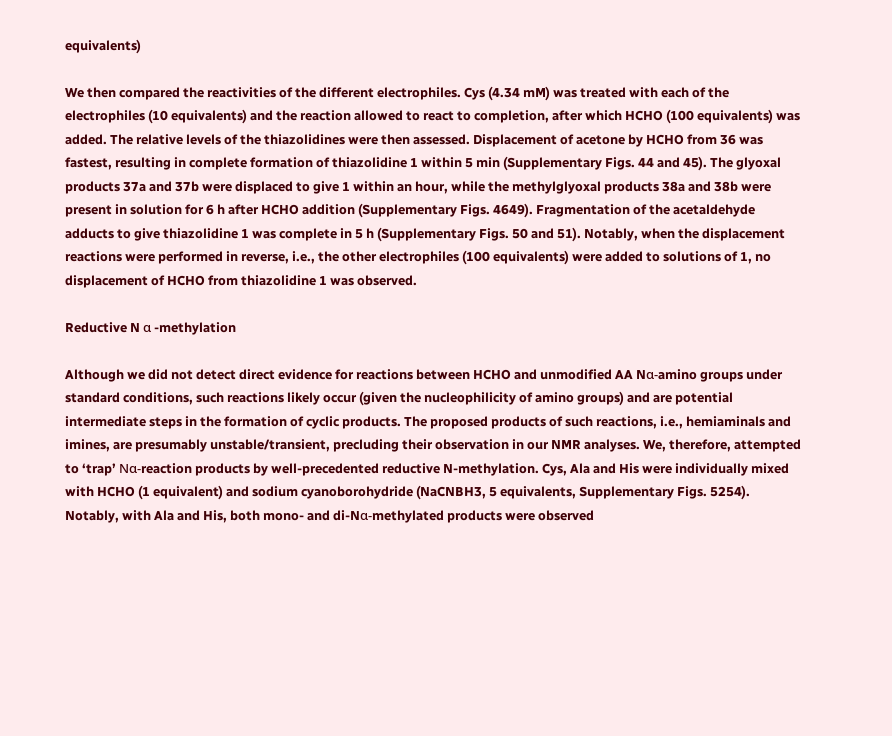equivalents)

We then compared the reactivities of the different electrophiles. Cys (4.34 mM) was treated with each of the electrophiles (10 equivalents) and the reaction allowed to react to completion, after which HCHO (100 equivalents) was added. The relative levels of the thiazolidines were then assessed. Displacement of acetone by HCHO from 36 was fastest, resulting in complete formation of thiazolidine 1 within 5 min (Supplementary Figs. 44 and 45). The glyoxal products 37a and 37b were displaced to give 1 within an hour, while the methylglyoxal products 38a and 38b were present in solution for 6 h after HCHO addition (Supplementary Figs. 4649). Fragmentation of the acetaldehyde adducts to give thiazolidine 1 was complete in 5 h (Supplementary Figs. 50 and 51). Notably, when the displacement reactions were performed in reverse, i.e., the other electrophiles (100 equivalents) were added to solutions of 1, no displacement of HCHO from thiazolidine 1 was observed.

Reductive N α -methylation

Although we did not detect direct evidence for reactions between HCHO and unmodified AA Nα-amino groups under standard conditions, such reactions likely occur (given the nucleophilicity of amino groups) and are potential intermediate steps in the formation of cyclic products. The proposed products of such reactions, i.e., hemiaminals and imines, are presumably unstable/transient, precluding their observation in our NMR analyses. We, therefore, attempted to ‘trap’ Nα-reaction products by well-precedented reductive N-methylation. Cys, Ala and His were individually mixed with HCHO (1 equivalent) and sodium cyanoborohydride (NaCNBH3, 5 equivalents, Supplementary Figs. 5254). Notably, with Ala and His, both mono- and di-Nα-methylated products were observed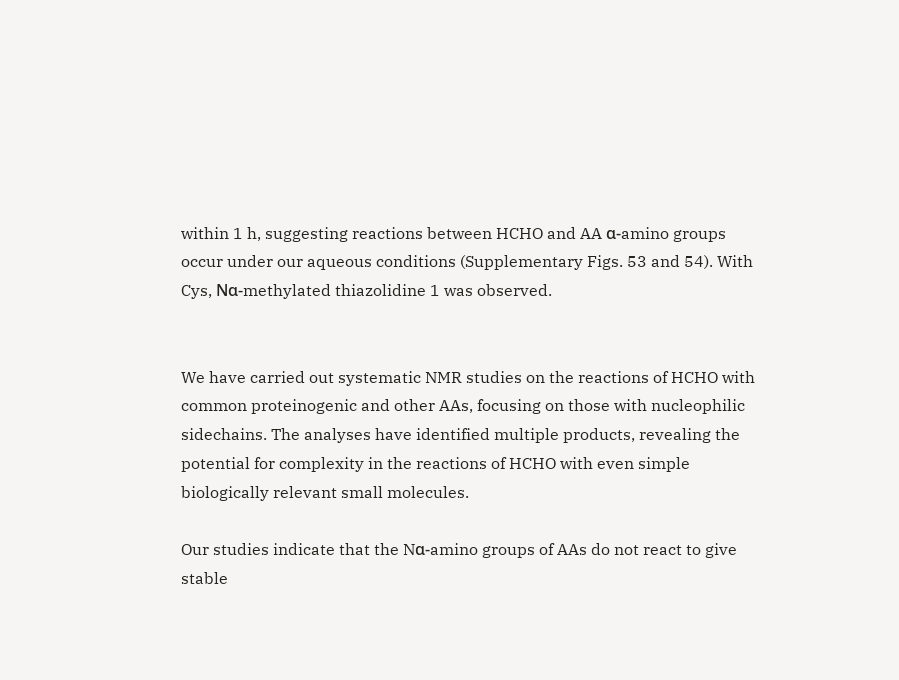within 1 h, suggesting reactions between HCHO and AA α-amino groups occur under our aqueous conditions (Supplementary Figs. 53 and 54). With Cys, Nα-methylated thiazolidine 1 was observed.


We have carried out systematic NMR studies on the reactions of HCHO with common proteinogenic and other AAs, focusing on those with nucleophilic sidechains. The analyses have identified multiple products, revealing the potential for complexity in the reactions of HCHO with even simple biologically relevant small molecules.

Our studies indicate that the Nα-amino groups of AAs do not react to give stable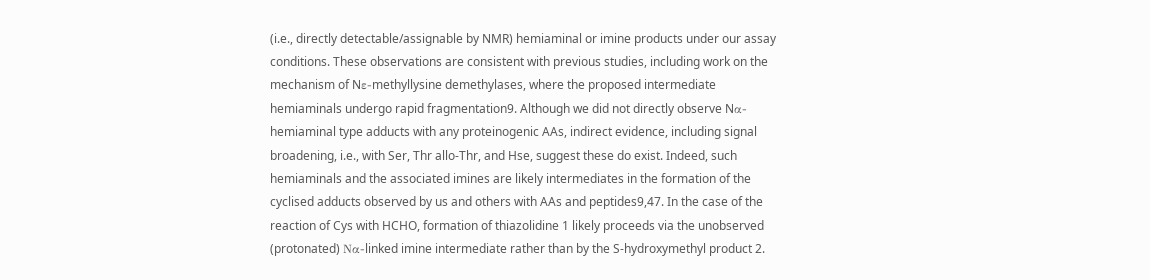(i.e., directly detectable/assignable by NMR) hemiaminal or imine products under our assay conditions. These observations are consistent with previous studies, including work on the mechanism of Nε-methyllysine demethylases, where the proposed intermediate hemiaminals undergo rapid fragmentation9. Although we did not directly observe Nα-hemiaminal type adducts with any proteinogenic AAs, indirect evidence, including signal broadening, i.e., with Ser, Thr allo-Thr, and Hse, suggest these do exist. Indeed, such hemiaminals and the associated imines are likely intermediates in the formation of the cyclised adducts observed by us and others with AAs and peptides9,47. In the case of the reaction of Cys with HCHO, formation of thiazolidine 1 likely proceeds via the unobserved (protonated) Nα-linked imine intermediate rather than by the S-hydroxymethyl product 2.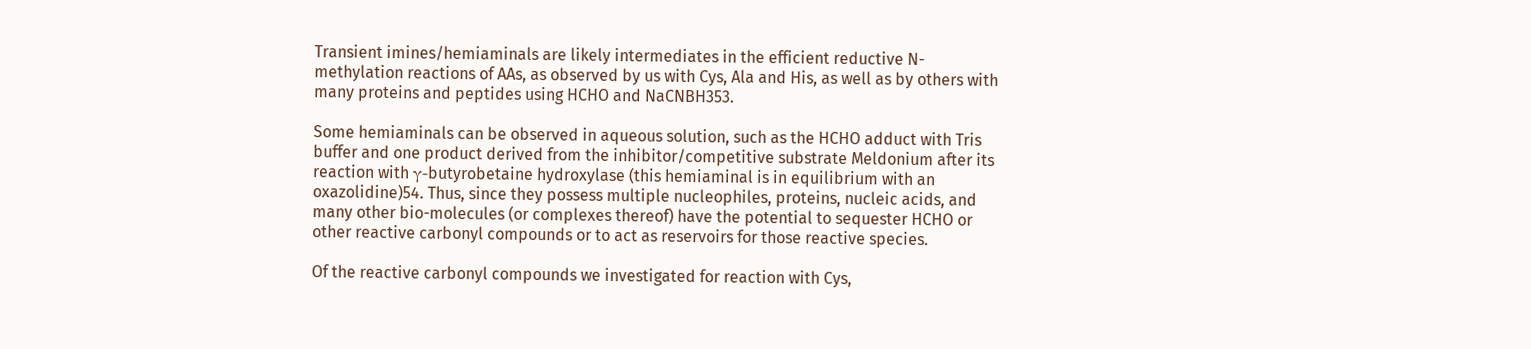Transient imines/hemiaminals are likely intermediates in the efficient reductive N-methylation reactions of AAs, as observed by us with Cys, Ala and His, as well as by others with many proteins and peptides using HCHO and NaCNBH353.

Some hemiaminals can be observed in aqueous solution, such as the HCHO adduct with Tris buffer and one product derived from the inhibitor/competitive substrate Meldonium after its reaction with γ-butyrobetaine hydroxylase (this hemiaminal is in equilibrium with an oxazolidine)54. Thus, since they possess multiple nucleophiles, proteins, nucleic acids, and many other bio-molecules (or complexes thereof) have the potential to sequester HCHO or other reactive carbonyl compounds or to act as reservoirs for those reactive species.

Of the reactive carbonyl compounds we investigated for reaction with Cys,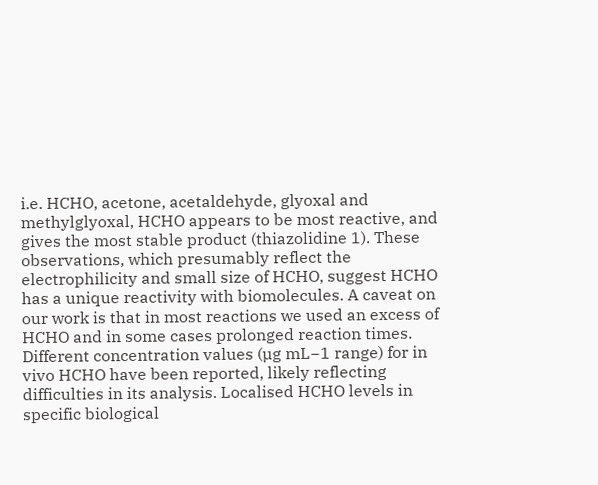i.e. HCHO, acetone, acetaldehyde, glyoxal and methylglyoxal, HCHO appears to be most reactive, and gives the most stable product (thiazolidine 1). These observations, which presumably reflect the electrophilicity and small size of HCHO, suggest HCHO has a unique reactivity with biomolecules. A caveat on our work is that in most reactions we used an excess of HCHO and in some cases prolonged reaction times. Different concentration values (µg mL−1 range) for in vivo HCHO have been reported, likely reflecting difficulties in its analysis. Localised HCHO levels in specific biological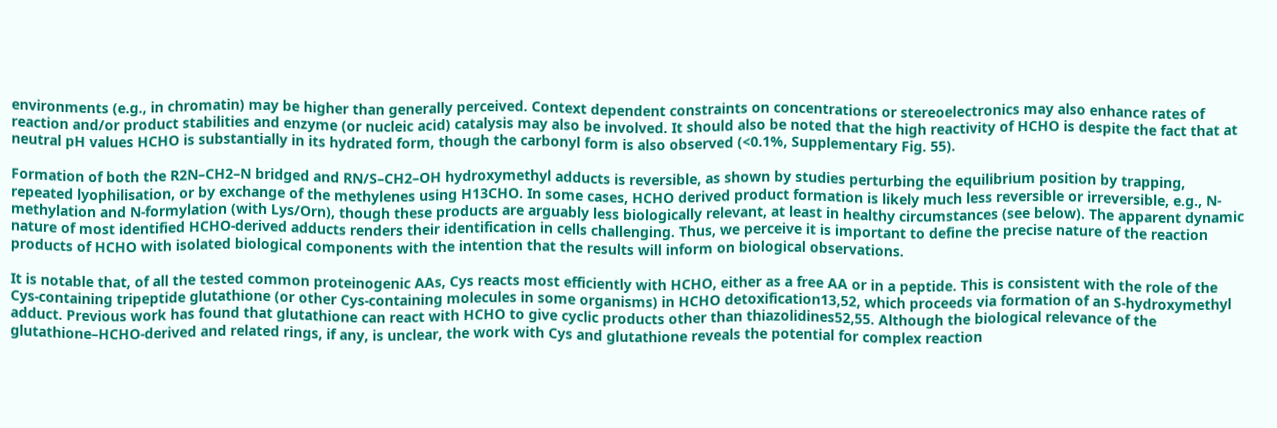environments (e.g., in chromatin) may be higher than generally perceived. Context dependent constraints on concentrations or stereoelectronics may also enhance rates of reaction and/or product stabilities and enzyme (or nucleic acid) catalysis may also be involved. It should also be noted that the high reactivity of HCHO is despite the fact that at neutral pH values HCHO is substantially in its hydrated form, though the carbonyl form is also observed (<0.1%, Supplementary Fig. 55).

Formation of both the R2N–CH2–N bridged and RN/S–CH2–OH hydroxymethyl adducts is reversible, as shown by studies perturbing the equilibrium position by trapping, repeated lyophilisation, or by exchange of the methylenes using H13CHO. In some cases, HCHO derived product formation is likely much less reversible or irreversible, e.g., N-methylation and N-formylation (with Lys/Orn), though these products are arguably less biologically relevant, at least in healthy circumstances (see below). The apparent dynamic nature of most identified HCHO-derived adducts renders their identification in cells challenging. Thus, we perceive it is important to define the precise nature of the reaction products of HCHO with isolated biological components with the intention that the results will inform on biological observations.

It is notable that, of all the tested common proteinogenic AAs, Cys reacts most efficiently with HCHO, either as a free AA or in a peptide. This is consistent with the role of the Cys-containing tripeptide glutathione (or other Cys-containing molecules in some organisms) in HCHO detoxification13,52, which proceeds via formation of an S-hydroxymethyl adduct. Previous work has found that glutathione can react with HCHO to give cyclic products other than thiazolidines52,55. Although the biological relevance of the glutathione–HCHO-derived and related rings, if any, is unclear, the work with Cys and glutathione reveals the potential for complex reaction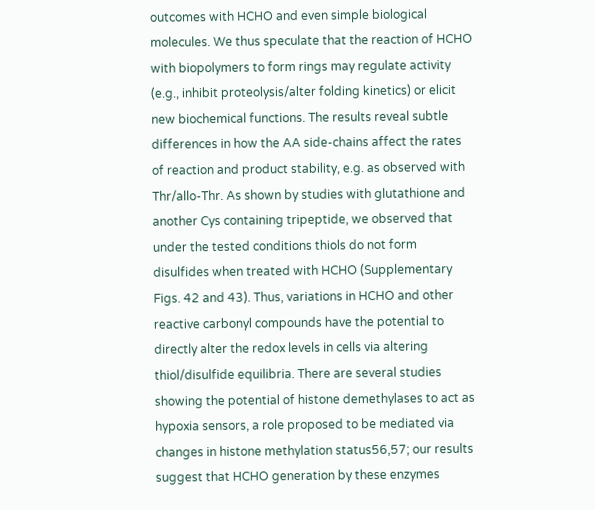outcomes with HCHO and even simple biological molecules. We thus speculate that the reaction of HCHO with biopolymers to form rings may regulate activity (e.g., inhibit proteolysis/alter folding kinetics) or elicit new biochemical functions. The results reveal subtle differences in how the AA side-chains affect the rates of reaction and product stability, e.g. as observed with Thr/allo-Thr. As shown by studies with glutathione and another Cys containing tripeptide, we observed that under the tested conditions thiols do not form disulfides when treated with HCHO (Supplementary Figs. 42 and 43). Thus, variations in HCHO and other reactive carbonyl compounds have the potential to directly alter the redox levels in cells via altering thiol/disulfide equilibria. There are several studies showing the potential of histone demethylases to act as hypoxia sensors, a role proposed to be mediated via changes in histone methylation status56,57; our results suggest that HCHO generation by these enzymes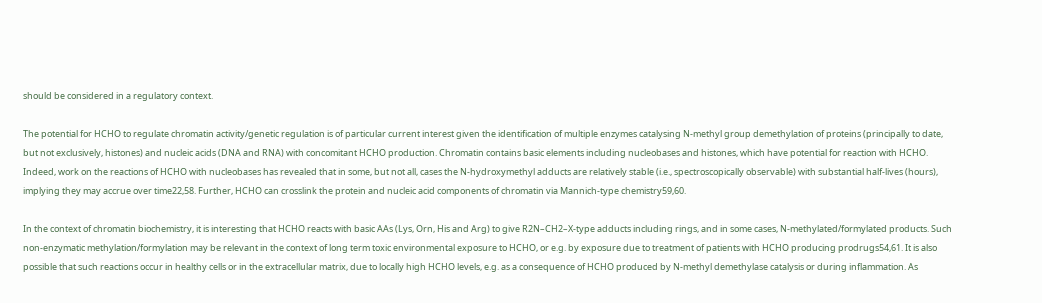should be considered in a regulatory context.

The potential for HCHO to regulate chromatin activity/genetic regulation is of particular current interest given the identification of multiple enzymes catalysing N-methyl group demethylation of proteins (principally to date, but not exclusively, histones) and nucleic acids (DNA and RNA) with concomitant HCHO production. Chromatin contains basic elements including nucleobases and histones, which have potential for reaction with HCHO. Indeed, work on the reactions of HCHO with nucleobases has revealed that in some, but not all, cases the N-hydroxymethyl adducts are relatively stable (i.e., spectroscopically observable) with substantial half-lives (hours), implying they may accrue over time22,58. Further, HCHO can crosslink the protein and nucleic acid components of chromatin via Mannich-type chemistry59,60.

In the context of chromatin biochemistry, it is interesting that HCHO reacts with basic AAs (Lys, Orn, His and Arg) to give R2N–CH2–X-type adducts including rings, and in some cases, N-methylated/formylated products. Such non-enzymatic methylation/formylation may be relevant in the context of long term toxic environmental exposure to HCHO, or e.g. by exposure due to treatment of patients with HCHO producing prodrugs54,61. It is also possible that such reactions occur in healthy cells or in the extracellular matrix, due to locally high HCHO levels, e.g. as a consequence of HCHO produced by N-methyl demethylase catalysis or during inflammation. As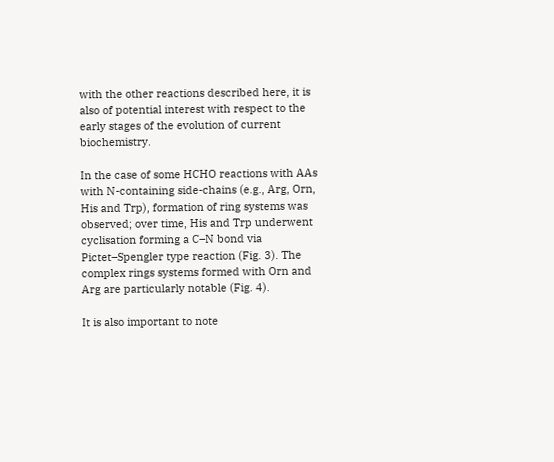with the other reactions described here, it is also of potential interest with respect to the early stages of the evolution of current biochemistry.

In the case of some HCHO reactions with AAs with N-containing side-chains (e.g., Arg, Orn, His and Trp), formation of ring systems was observed; over time, His and Trp underwent cyclisation forming a C–N bond via Pictet–Spengler type reaction (Fig. 3). The complex rings systems formed with Orn and Arg are particularly notable (Fig. 4).

It is also important to note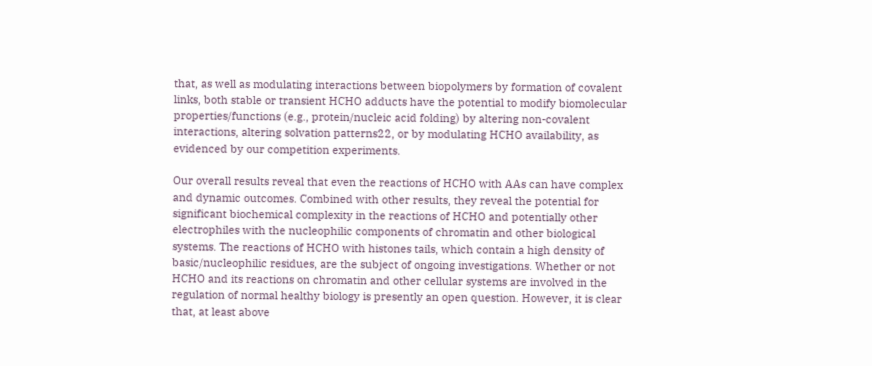that, as well as modulating interactions between biopolymers by formation of covalent links, both stable or transient HCHO adducts have the potential to modify biomolecular properties/functions (e.g., protein/nucleic acid folding) by altering non-covalent interactions, altering solvation patterns22, or by modulating HCHO availability, as evidenced by our competition experiments.

Our overall results reveal that even the reactions of HCHO with AAs can have complex and dynamic outcomes. Combined with other results, they reveal the potential for significant biochemical complexity in the reactions of HCHO and potentially other electrophiles with the nucleophilic components of chromatin and other biological systems. The reactions of HCHO with histones tails, which contain a high density of basic/nucleophilic residues, are the subject of ongoing investigations. Whether or not HCHO and its reactions on chromatin and other cellular systems are involved in the regulation of normal healthy biology is presently an open question. However, it is clear that, at least above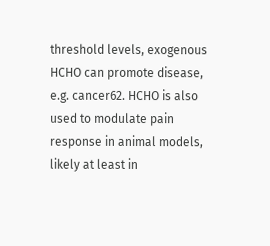threshold levels, exogenous HCHO can promote disease, e.g. cancer62. HCHO is also used to modulate pain response in animal models, likely at least in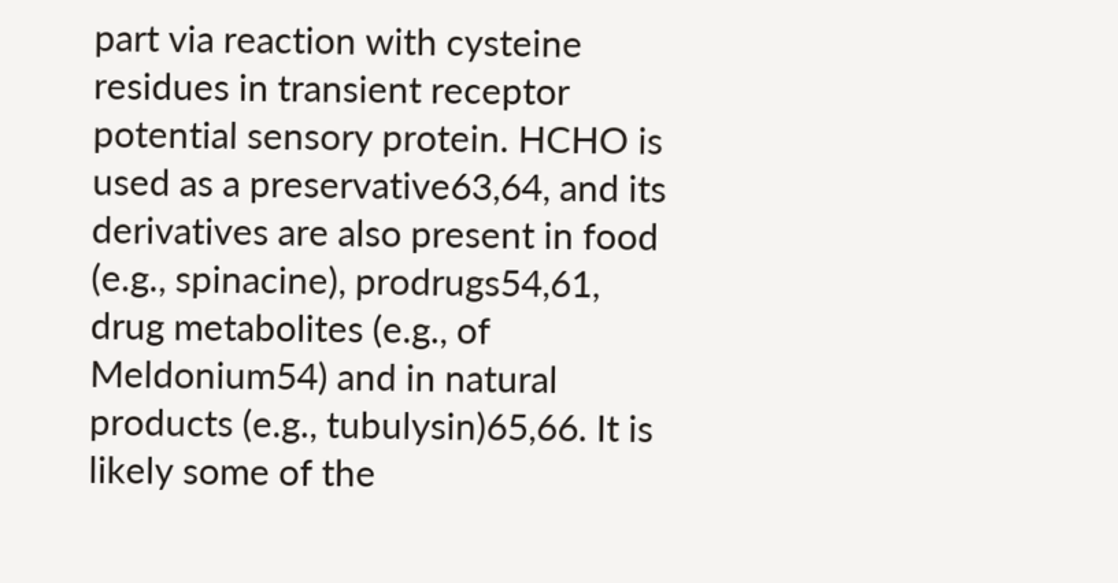part via reaction with cysteine residues in transient receptor potential sensory protein. HCHO is used as a preservative63,64, and its derivatives are also present in food (e.g., spinacine), prodrugs54,61, drug metabolites (e.g., of Meldonium54) and in natural products (e.g., tubulysin)65,66. It is likely some of the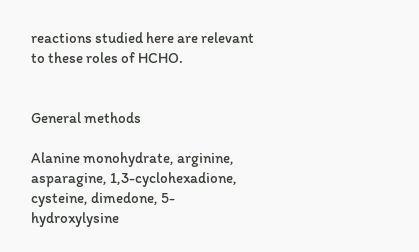reactions studied here are relevant to these roles of HCHO.


General methods

Alanine monohydrate, arginine, asparagine, 1,3-cyclohexadione, cysteine, dimedone, 5-hydroxylysine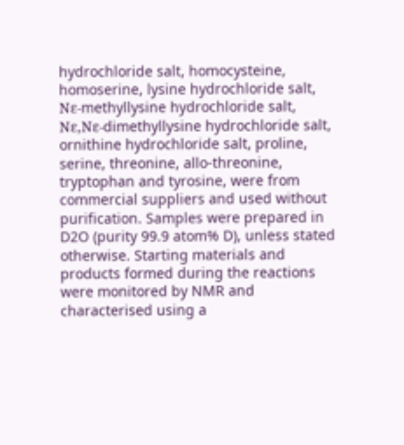hydrochloride salt, homocysteine, homoserine, lysine hydrochloride salt, Nε-methyllysine hydrochloride salt, Nε,Nε-dimethyllysine hydrochloride salt, ornithine hydrochloride salt, proline, serine, threonine, allo-threonine, tryptophan and tyrosine, were from commercial suppliers and used without purification. Samples were prepared in D2O (purity 99.9 atom% D), unless stated otherwise. Starting materials and products formed during the reactions were monitored by NMR and characterised using a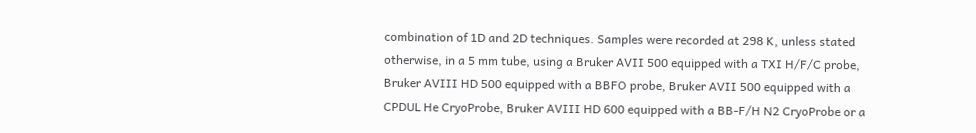combination of 1D and 2D techniques. Samples were recorded at 298 K, unless stated otherwise, in a 5 mm tube, using a Bruker AVII 500 equipped with a TXI H/F/C probe, Bruker AVIII HD 500 equipped with a BBFO probe, Bruker AVII 500 equipped with a CPDUL He CryoProbe, Bruker AVIII HD 600 equipped with a BB-F/H N2 CryoProbe or a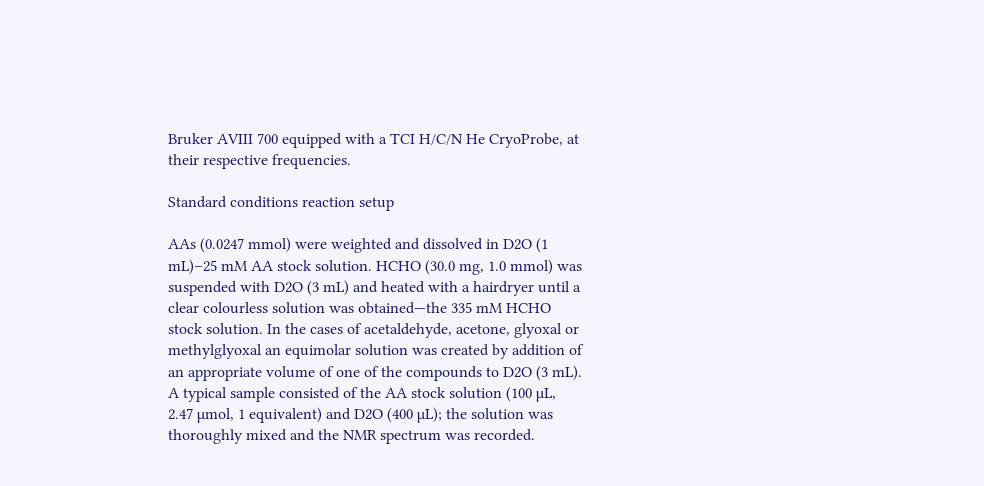Bruker AVIII 700 equipped with a TCI H/C/N He CryoProbe, at their respective frequencies.

Standard conditions reaction setup

AAs (0.0247 mmol) were weighted and dissolved in D2O (1 mL)–25 mM AA stock solution. HCHO (30.0 mg, 1.0 mmol) was suspended with D2O (3 mL) and heated with a hairdryer until a clear colourless solution was obtained—the 335 mM HCHO stock solution. In the cases of acetaldehyde, acetone, glyoxal or methylglyoxal an equimolar solution was created by addition of an appropriate volume of one of the compounds to D2O (3 mL). A typical sample consisted of the AA stock solution (100 µL, 2.47 µmol, 1 equivalent) and D2O (400 µL); the solution was thoroughly mixed and the NMR spectrum was recorded.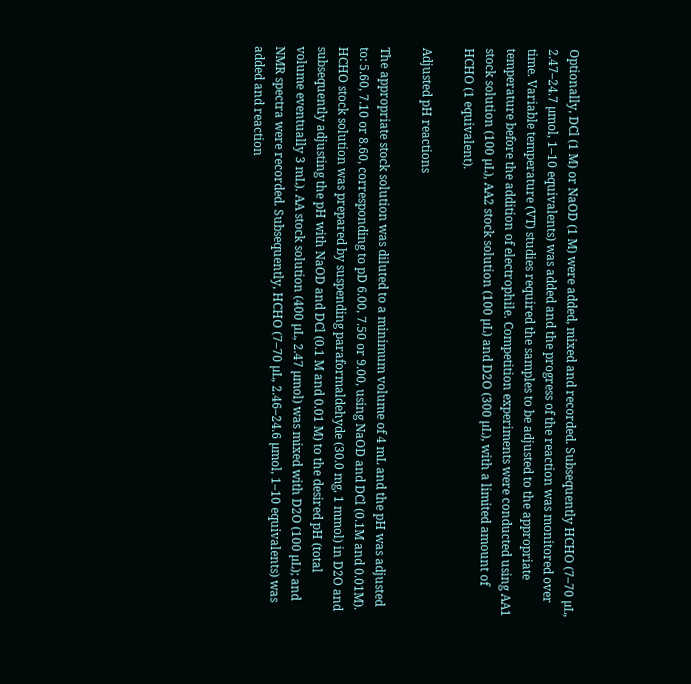Optionally, DCl (1 M) or NaOD (1 M) were added, mixed and recorded. Subsequently HCHO (7–70 µL, 2.47–24.7 µmol, 1–10 equivalents) was added and the progress of the reaction was monitored over time. Variable temperature (VT) studies required the samples to be adjusted to the appropriate temperature before the addition of electrophile. Competition experiments were conducted using AA1 stock solution (100 µL), AA2 stock solution (100 µL) and D2O (300 µL), with a limited amount of HCHO (1 equivalent).

Adjusted pH reactions

The appropriate stock solution was diluted to a minimum volume of 4 mL and the pH was adjusted to: 5.60, 7.10 or 8.60, corresponding to pD 6.00, 7.50 or 9.00, using NaOD and DCl (0.1M and 0.01M). HCHO stock solution was prepared by suspending paraformaldehyde (30.0 mg, 1 mmol) in D2O and subsequently adjusting the pH with NaOD and DCl (0.1 M and 0.01 M) to the desired pH (total volume eventually 3 mL). AA stock solution (400 µL, 2.47 µmol) was mixed with D2O (100 µL); and NMR spectra were recorded. Subsequently, HCHO (7–70 µL, 2.46–24.6 µmol, 1–10 equivalents) was added and reaction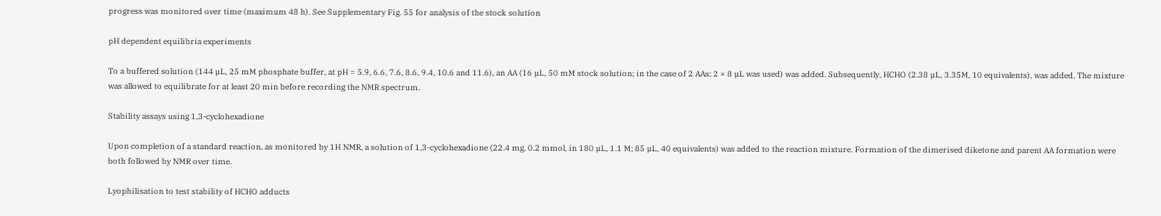progress was monitored over time (maximum 48 h). See Supplementary Fig. 55 for analysis of the stock solution

pH dependent equilibria experiments

To a buffered solution (144 µL, 25 mM phosphate buffer, at pH = 5.9, 6.6, 7.6, 8.6, 9.4, 10.6 and 11.6), an AA (16 µL, 50 mM stock solution; in the case of 2 AAs: 2 × 8 µL was used) was added. Subsequently, HCHO (2.38 µL, 3.35M, 10 equivalents), was added. The mixture was allowed to equilibrate for at least 20 min before recording the NMR spectrum.

Stability assays using 1,3-cyclohexadione

Upon completion of a standard reaction, as monitored by 1H NMR, a solution of 1,3-cyclohexadione (22.4 mg, 0.2 mmol, in 180 µL, 1.1 M; 85 µL, 40 equivalents) was added to the reaction mixture. Formation of the dimerised diketone and parent AA formation were both followed by NMR over time.

Lyophilisation to test stability of HCHO adducts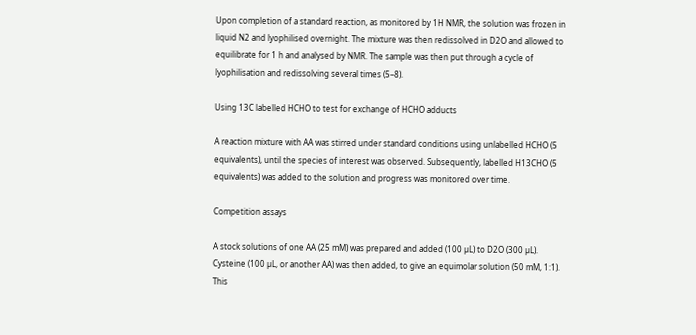Upon completion of a standard reaction, as monitored by 1H NMR, the solution was frozen in liquid N2 and lyophilised overnight. The mixture was then redissolved in D2O and allowed to equilibrate for 1 h and analysed by NMR. The sample was then put through a cycle of lyophilisation and redissolving several times (5–8).

Using 13C labelled HCHO to test for exchange of HCHO adducts

A reaction mixture with AA was stirred under standard conditions using unlabelled HCHO (5 equivalents), until the species of interest was observed. Subsequently, labelled H13CHO (5 equivalents) was added to the solution and progress was monitored over time.

Competition assays

A stock solutions of one AA (25 mM) was prepared and added (100 µL) to D2O (300 µL). Cysteine (100 µL, or another AA) was then added, to give an equimolar solution (50 mM, 1:1). This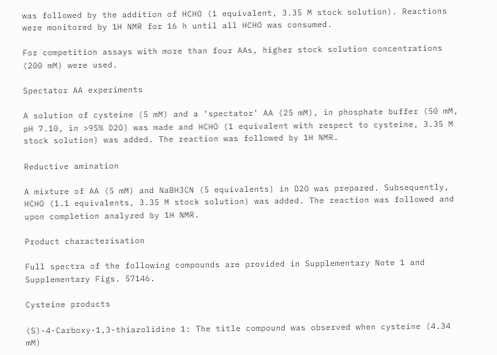was followed by the addition of HCHO (1 equivalent, 3.35 M stock solution). Reactions were monitored by 1H NMR for 16 h until all HCHO was consumed.

For competition assays with more than four AAs, higher stock solution concentrations (200 mM) were used.

Spectator AA experiments

A solution of cysteine (5 mM) and a ‘spectator’ AA (25 mM), in phosphate buffer (50 mM, pH 7.10, in >95% D2O) was made and HCHO (1 equivalent with respect to cysteine, 3.35 M stock solution) was added. The reaction was followed by 1H NMR.

Reductive amination

A mixture of AA (5 mM) and NaBH3CN (5 equivalents) in D2O was prepared. Subsequently, HCHO (1.1 equivalents, 3.35 M stock solution) was added. The reaction was followed and upon completion analyzed by 1H NMR.

Product characterisation

Full spectra of the following compounds are provided in Supplementary Note 1 and Supplementary Figs. 57146.

Cysteine products

(S)-4-Carboxy-1,3-thiazolidine 1: The title compound was observed when cysteine (4.34 mM)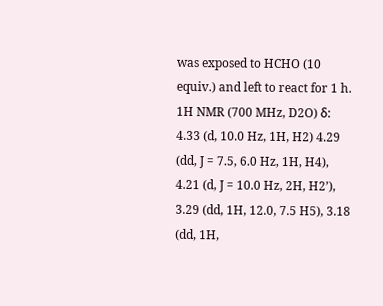was exposed to HCHO (10 equiv.) and left to react for 1 h. 1H NMR (700 MHz, D2O) δ: 4.33 (d, 10.0 Hz, 1H, H2) 4.29 (dd, J = 7.5, 6.0 Hz, 1H, H4), 4.21 (d, J = 10.0 Hz, 2H, H2’), 3.29 (dd, 1H, 12.0, 7.5 H5), 3.18 (dd, 1H,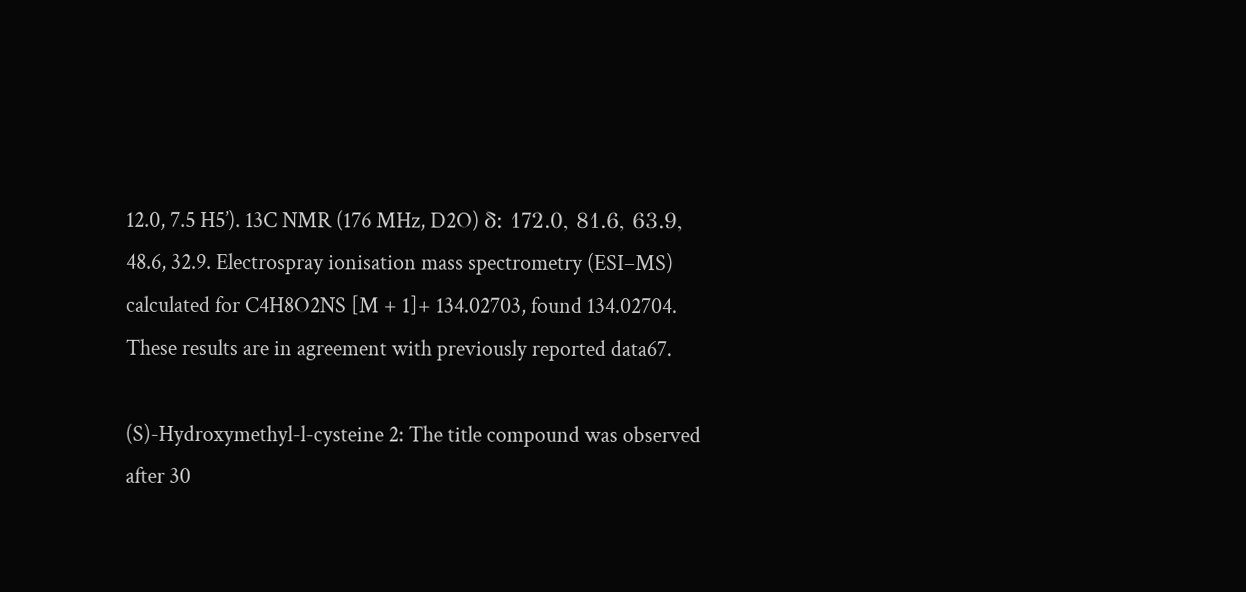12.0, 7.5 H5’). 13C NMR (176 MHz, D2O) δ: 172.0, 81.6, 63.9, 48.6, 32.9. Electrospray ionisation mass spectrometry (ESI–MS) calculated for C4H8O2NS [M + 1]+ 134.02703, found 134.02704. These results are in agreement with previously reported data67.

(S)-Hydroxymethyl-l-cysteine 2: The title compound was observed after 30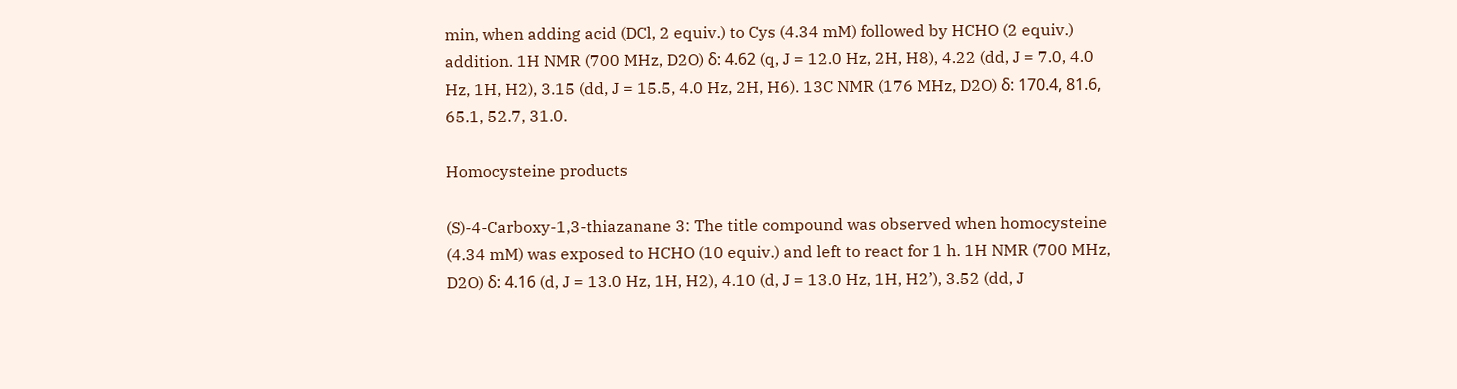min, when adding acid (DCl, 2 equiv.) to Cys (4.34 mM) followed by HCHO (2 equiv.) addition. 1H NMR (700 MHz, D2O) δ: 4.62 (q, J = 12.0 Hz, 2H, H8), 4.22 (dd, J = 7.0, 4.0 Hz, 1H, H2), 3.15 (dd, J = 15.5, 4.0 Hz, 2H, H6). 13C NMR (176 MHz, D2O) δ: 170.4, 81.6, 65.1, 52.7, 31.0.

Homocysteine products

(S)-4-Carboxy-1,3-thiazanane 3: The title compound was observed when homocysteine (4.34 mM) was exposed to HCHO (10 equiv.) and left to react for 1 h. 1H NMR (700 MHz, D2O) δ: 4.16 (d, J = 13.0 Hz, 1H, H2), 4.10 (d, J = 13.0 Hz, 1H, H2’), 3.52 (dd, J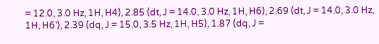= 12.0, 3.0 Hz, 1H, H4), 2.85 (dt, J = 14.0, 3.0 Hz, 1H, H6), 2.69 (dt, J = 14.0, 3.0 Hz, 1H, H6’), 2.39 (dq, J = 15.0, 3.5 Hz, 1H, H5), 1.87 (dq, J =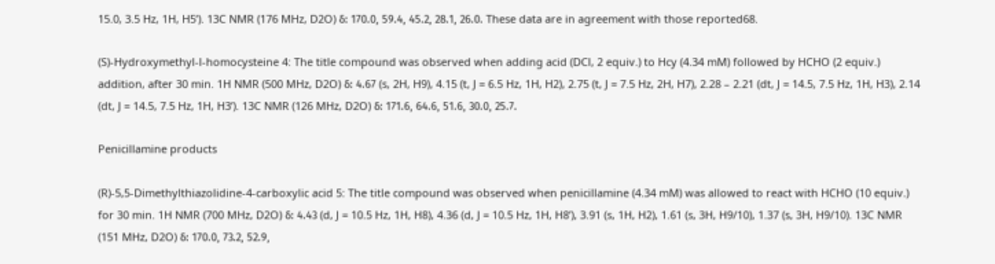15.0, 3.5 Hz, 1H, H5’). 13C NMR (176 MHz, D2O) δ: 170.0, 59.4, 45.2, 28.1, 26.0. These data are in agreement with those reported68.

(S)-Hydroxymethyl-l-homocysteine 4: The title compound was observed when adding acid (DCl, 2 equiv.) to Hcy (4.34 mM) followed by HCHO (2 equiv.) addition, after 30 min. 1H NMR (500 MHz, D2O) δ: 4.67 (s, 2H, H9), 4.15 (t, J = 6.5 Hz, 1H, H2), 2.75 (t, J = 7.5 Hz, 2H, H7), 2.28 – 2.21 (dt, J = 14.5, 7.5 Hz, 1H, H3), 2.14 (dt, J = 14.5, 7.5 Hz, 1H, H3’). 13C NMR (126 MHz, D2O) δ: 171.6, 64.6, 51.6, 30.0, 25.7.

Penicillamine products

(R)-5,5-Dimethylthiazolidine-4-carboxylic acid 5: The title compound was observed when penicillamine (4.34 mM) was allowed to react with HCHO (10 equiv.) for 30 min. 1H NMR (700 MHz, D2O) δ: 4.43 (d, J = 10.5 Hz, 1H, H8), 4.36 (d, J = 10.5 Hz, 1H, H8’), 3.91 (s, 1H, H2), 1.61 (s, 3H, H9/10), 1.37 (s, 3H, H9/10). 13C NMR (151 MHz, D2O) δ: 170.0, 73.2, 52.9,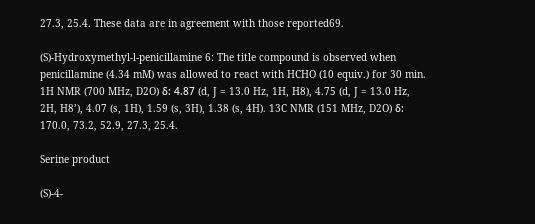27.3, 25.4. These data are in agreement with those reported69.

(S)-Hydroxymethyl-l-penicillamine 6: The title compound is observed when penicillamine (4.34 mM) was allowed to react with HCHO (10 equiv.) for 30 min. 1H NMR (700 MHz, D2O) δ: 4.87 (d, J = 13.0 Hz, 1H, H8), 4.75 (d, J = 13.0 Hz, 2H, H8’), 4.07 (s, 1H), 1.59 (s, 3H), 1.38 (s, 4H). 13C NMR (151 MHz, D2O) δ: 170.0, 73.2, 52.9, 27.3, 25.4.

Serine product

(S)-4-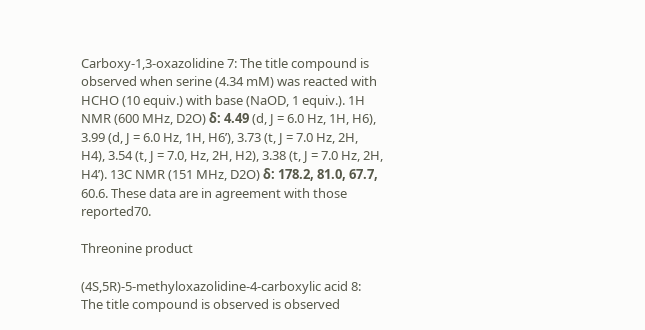Carboxy-1,3-oxazolidine 7: The title compound is observed when serine (4.34 mM) was reacted with HCHO (10 equiv.) with base (NaOD, 1 equiv.). 1H NMR (600 MHz, D2O) δ: 4.49 (d, J = 6.0 Hz, 1H, H6), 3.99 (d, J = 6.0 Hz, 1H, H6’), 3.73 (t, J = 7.0 Hz, 2H, H4), 3.54 (t, J = 7.0, Hz, 2H, H2), 3.38 (t, J = 7.0 Hz, 2H, H4’). 13C NMR (151 MHz, D2O) δ: 178.2, 81.0, 67.7, 60.6. These data are in agreement with those reported70.

Threonine product

(4S,5R)-5-methyloxazolidine-4-carboxylic acid 8: The title compound is observed is observed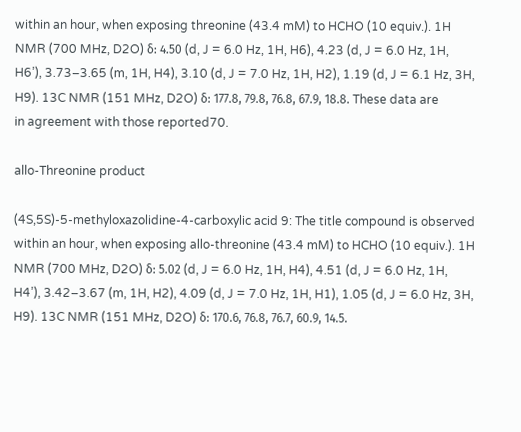within an hour, when exposing threonine (43.4 mM) to HCHO (10 equiv.). 1H NMR (700 MHz, D2O) δ: 4.50 (d, J = 6.0 Hz, 1H, H6), 4.23 (d, J = 6.0 Hz, 1H, H6’), 3.73–3.65 (m, 1H, H4), 3.10 (d, J = 7.0 Hz, 1H, H2), 1.19 (d, J = 6.1 Hz, 3H, H9). 13C NMR (151 MHz, D2O) δ: 177.8, 79.8, 76.8, 67.9, 18.8. These data are in agreement with those reported70.

allo-Threonine product

(4S,5S)-5-methyloxazolidine-4-carboxylic acid 9: The title compound is observed within an hour, when exposing allo-threonine (43.4 mM) to HCHO (10 equiv.). 1H NMR (700 MHz, D2O) δ: 5.02 (d, J = 6.0 Hz, 1H, H4), 4.51 (d, J = 6.0 Hz, 1H, H4’), 3.42–3.67 (m, 1H, H2), 4.09 (d, J = 7.0 Hz, 1H, H1), 1.05 (d, J = 6.0 Hz, 3H, H9). 13C NMR (151 MHz, D2O) δ: 170.6, 76.8, 76.7, 60.9, 14.5.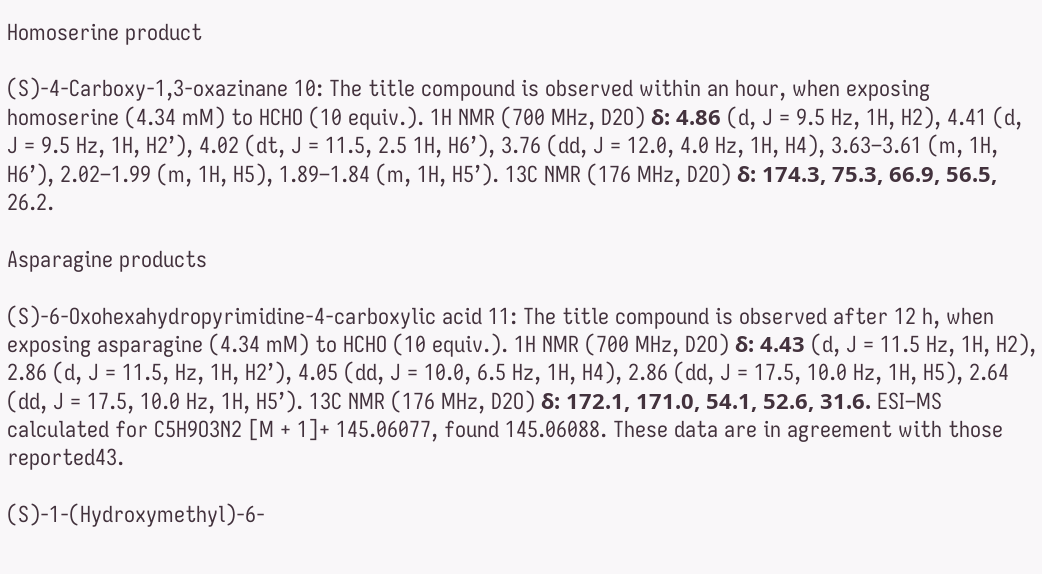Homoserine product

(S)-4-Carboxy-1,3-oxazinane 10: The title compound is observed within an hour, when exposing homoserine (4.34 mM) to HCHO (10 equiv.). 1H NMR (700 MHz, D2O) δ: 4.86 (d, J = 9.5 Hz, 1H, H2), 4.41 (d, J = 9.5 Hz, 1H, H2’), 4.02 (dt, J = 11.5, 2.5 1H, H6’), 3.76 (dd, J = 12.0, 4.0 Hz, 1H, H4), 3.63–3.61 (m, 1H, H6’), 2.02–1.99 (m, 1H, H5), 1.89–1.84 (m, 1H, H5’). 13C NMR (176 MHz, D2O) δ: 174.3, 75.3, 66.9, 56.5, 26.2.

Asparagine products

(S)-6-Oxohexahydropyrimidine-4-carboxylic acid 11: The title compound is observed after 12 h, when exposing asparagine (4.34 mM) to HCHO (10 equiv.). 1H NMR (700 MHz, D2O) δ: 4.43 (d, J = 11.5 Hz, 1H, H2), 2.86 (d, J = 11.5, Hz, 1H, H2’), 4.05 (dd, J = 10.0, 6.5 Hz, 1H, H4), 2.86 (dd, J = 17.5, 10.0 Hz, 1H, H5), 2.64 (dd, J = 17.5, 10.0 Hz, 1H, H5’). 13C NMR (176 MHz, D2O) δ: 172.1, 171.0, 54.1, 52.6, 31.6. ESI–MS calculated for C5H9O3N2 [M + 1]+ 145.06077, found 145.06088. These data are in agreement with those reported43.

(S)-1-(Hydroxymethyl)-6-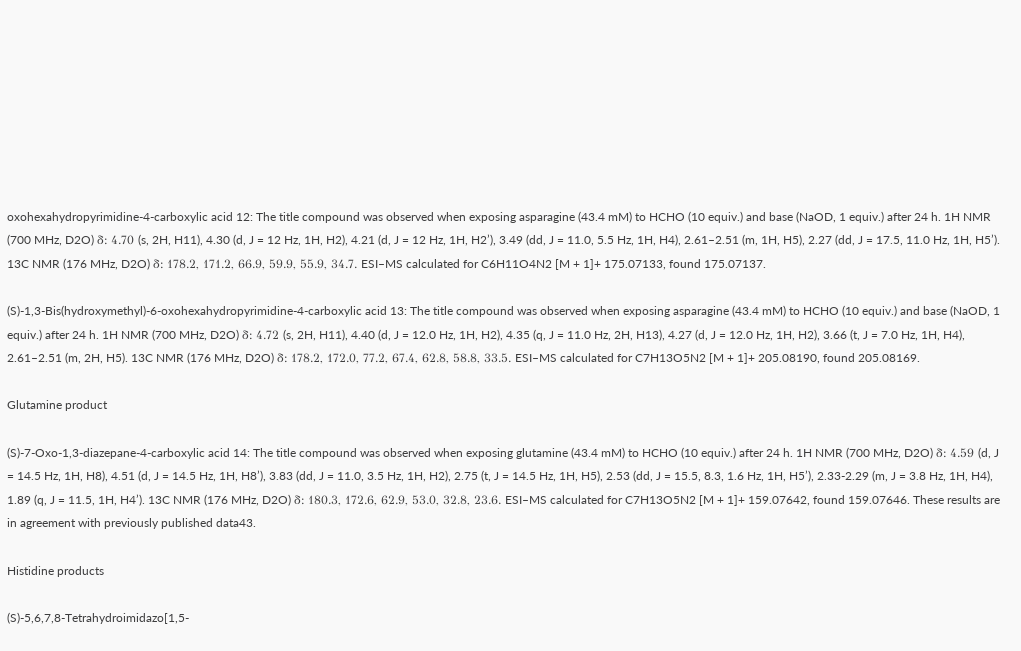oxohexahydropyrimidine-4-carboxylic acid 12: The title compound was observed when exposing asparagine (43.4 mM) to HCHO (10 equiv.) and base (NaOD, 1 equiv.) after 24 h. 1H NMR (700 MHz, D2O) δ: 4.70 (s, 2H, H11), 4.30 (d, J = 12 Hz, 1H, H2), 4.21 (d, J = 12 Hz, 1H, H2’), 3.49 (dd, J = 11.0, 5.5 Hz, 1H, H4), 2.61–2.51 (m, 1H, H5), 2.27 (dd, J = 17.5, 11.0 Hz, 1H, H5’). 13C NMR (176 MHz, D2O) δ: 178.2, 171.2, 66.9, 59.9, 55.9, 34.7. ESI–MS calculated for C6H11O4N2 [M + 1]+ 175.07133, found 175.07137.

(S)-1,3-Bis(hydroxymethyl)-6-oxohexahydropyrimidine-4-carboxylic acid 13: The title compound was observed when exposing asparagine (43.4 mM) to HCHO (10 equiv.) and base (NaOD, 1 equiv.) after 24 h. 1H NMR (700 MHz, D2O) δ: 4.72 (s, 2H, H11), 4.40 (d, J = 12.0 Hz, 1H, H2), 4.35 (q, J = 11.0 Hz, 2H, H13), 4.27 (d, J = 12.0 Hz, 1H, H2), 3.66 (t, J = 7.0 Hz, 1H, H4), 2.61–2.51 (m, 2H, H5). 13C NMR (176 MHz, D2O) δ: 178.2, 172.0, 77.2, 67.4, 62.8, 58.8, 33.5. ESI–MS calculated for C7H13O5N2 [M + 1]+ 205.08190, found 205.08169.

Glutamine product

(S)-7-Oxo-1,3-diazepane-4-carboxylic acid 14: The title compound was observed when exposing glutamine (43.4 mM) to HCHO (10 equiv.) after 24 h. 1H NMR (700 MHz, D2O) δ: 4.59 (d, J = 14.5 Hz, 1H, H8), 4.51 (d, J = 14.5 Hz, 1H, H8’), 3.83 (dd, J = 11.0, 3.5 Hz, 1H, H2), 2.75 (t, J = 14.5 Hz, 1H, H5), 2.53 (dd, J = 15.5, 8.3, 1.6 Hz, 1H, H5’), 2.33-2.29 (m, J = 3.8 Hz, 1H, H4), 1.89 (q, J = 11.5, 1H, H4’). 13C NMR (176 MHz, D2O) δ: 180.3, 172.6, 62.9, 53.0, 32.8, 23.6. ESI–MS calculated for C7H13O5N2 [M + 1]+ 159.07642, found 159.07646. These results are in agreement with previously published data43.

Histidine products

(S)-5,6,7,8-Tetrahydroimidazo[1,5-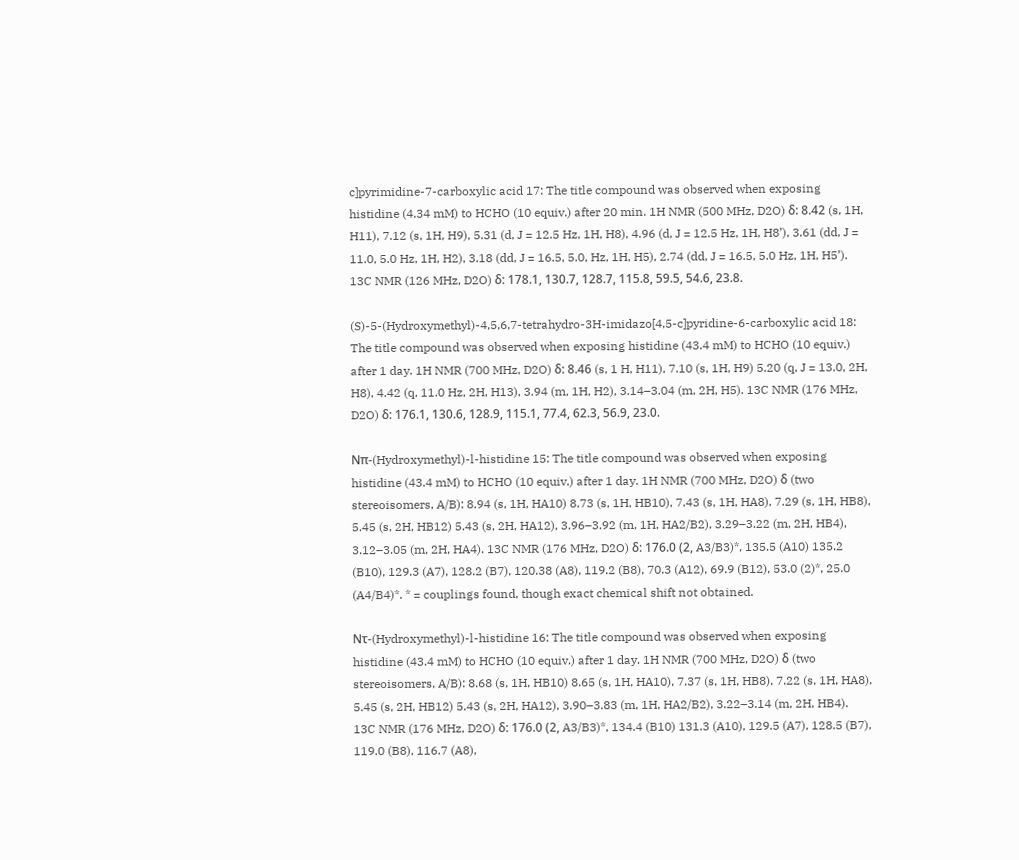c]pyrimidine-7-carboxylic acid 17: The title compound was observed when exposing histidine (4.34 mM) to HCHO (10 equiv.) after 20 min. 1H NMR (500 MHz, D2O) δ: 8.42 (s, 1H, H11), 7.12 (s, 1H, H9), 5.31 (d, J = 12.5 Hz, 1H, H8), 4.96 (d, J = 12.5 Hz, 1H, H8’), 3.61 (dd, J = 11.0, 5.0 Hz, 1H, H2), 3.18 (dd, J = 16.5, 5.0, Hz, 1H, H5), 2.74 (dd, J = 16.5, 5.0 Hz, 1H, H5’). 13C NMR (126 MHz, D2O) δ: 178.1, 130.7, 128.7, 115.8, 59.5, 54.6, 23.8.

(S)-5-(Hydroxymethyl)-4,5,6,7-tetrahydro-3H-imidazo[4,5-c]pyridine-6-carboxylic acid 18: The title compound was observed when exposing histidine (43.4 mM) to HCHO (10 equiv.) after 1 day. 1H NMR (700 MHz, D2O) δ: 8.46 (s, 1 H, H11), 7.10 (s, 1H, H9) 5.20 (q, J = 13.0, 2H, H8), 4.42 (q, 11.0 Hz, 2H, H13), 3.94 (m, 1H, H2), 3.14–3.04 (m, 2H, H5). 13C NMR (176 MHz, D2O) δ: 176.1, 130.6, 128.9, 115.1, 77.4, 62.3, 56.9, 23.0.

Nπ-(Hydroxymethyl)-l-histidine 15: The title compound was observed when exposing histidine (43.4 mM) to HCHO (10 equiv.) after 1 day. 1H NMR (700 MHz, D2O) δ (two stereoisomers, A/B): 8.94 (s, 1H, HA10) 8.73 (s, 1H, HB10), 7.43 (s, 1H, HA8), 7.29 (s, 1H, HB8), 5.45 (s, 2H, HB12) 5.43 (s, 2H, HA12), 3.96–3.92 (m, 1H, HA2/B2), 3.29–3.22 (m, 2H, HB4), 3.12–3.05 (m, 2H, HA4). 13C NMR (176 MHz, D2O) δ: 176.0 (2, A3/B3)*, 135.5 (A10) 135.2 (B10), 129.3 (A7), 128.2 (B7), 120.38 (A8), 119.2 (B8), 70.3 (A12), 69.9 (B12), 53.0 (2)*, 25.0 (A4/B4)*. * = couplings found, though exact chemical shift not obtained.

Nτ-(Hydroxymethyl)-l-histidine 16: The title compound was observed when exposing histidine (43.4 mM) to HCHO (10 equiv.) after 1 day. 1H NMR (700 MHz, D2O) δ (two stereoisomers, A/B): 8.68 (s, 1H, HB10) 8.65 (s, 1H, HA10), 7.37 (s, 1H, HB8), 7.22 (s, 1H, HA8), 5.45 (s, 2H, HB12) 5.43 (s, 2H, HA12), 3.90–3.83 (m, 1H, HA2/B2), 3.22–3.14 (m, 2H, HB4). 13C NMR (176 MHz, D2O) δ: 176.0 (2, A3/B3)*, 134.4 (B10) 131.3 (A10), 129.5 (A7), 128.5 (B7), 119.0 (B8), 116.7 (A8),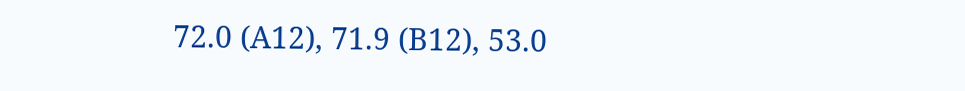72.0 (A12), 71.9 (B12), 53.0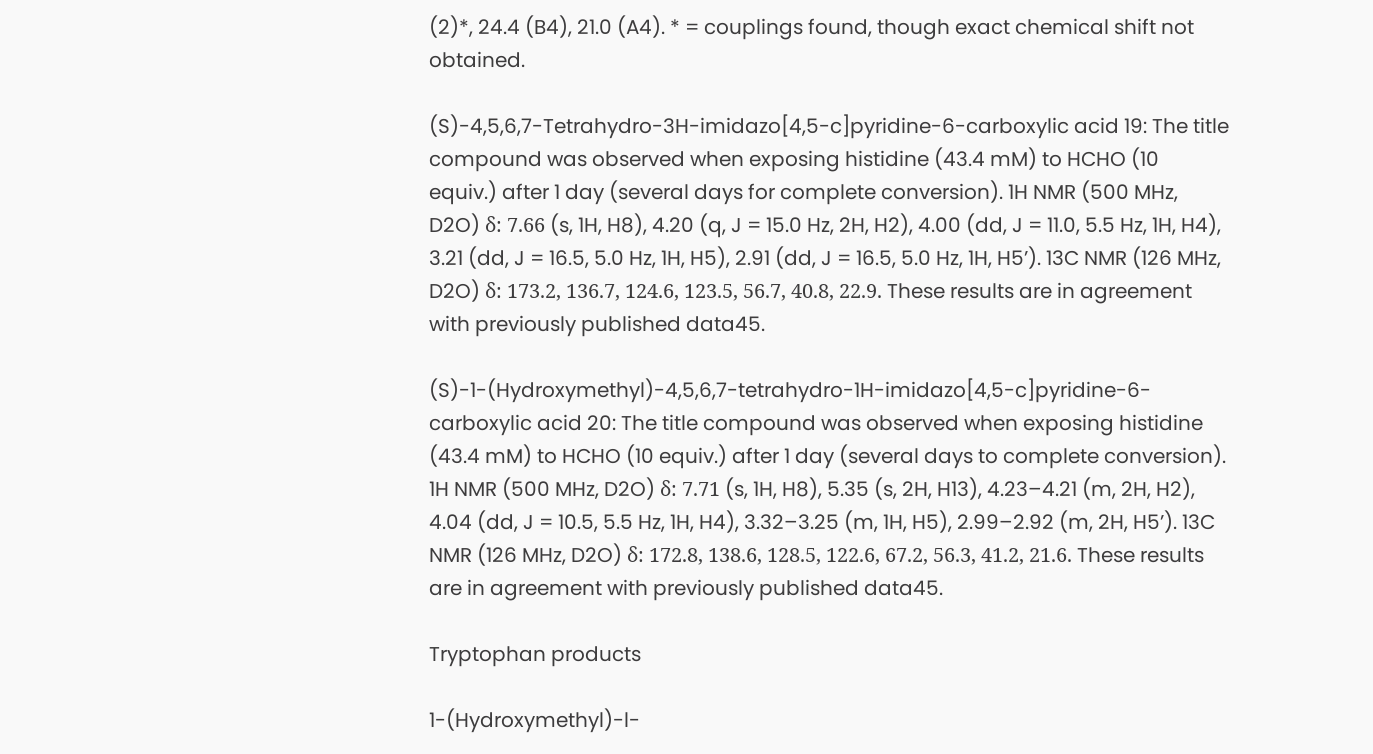(2)*, 24.4 (B4), 21.0 (A4). * = couplings found, though exact chemical shift not obtained.

(S)-4,5,6,7-Tetrahydro-3H-imidazo[4,5-c]pyridine-6-carboxylic acid 19: The title compound was observed when exposing histidine (43.4 mM) to HCHO (10 equiv.) after 1 day (several days for complete conversion). 1H NMR (500 MHz, D2O) δ: 7.66 (s, 1H, H8), 4.20 (q, J = 15.0 Hz, 2H, H2), 4.00 (dd, J = 11.0, 5.5 Hz, 1H, H4), 3.21 (dd, J = 16.5, 5.0 Hz, 1H, H5), 2.91 (dd, J = 16.5, 5.0 Hz, 1H, H5’). 13C NMR (126 MHz, D2O) δ: 173.2, 136.7, 124.6, 123.5, 56.7, 40.8, 22.9. These results are in agreement with previously published data45.

(S)-1-(Hydroxymethyl)-4,5,6,7-tetrahydro-1H-imidazo[4,5-c]pyridine-6-carboxylic acid 20: The title compound was observed when exposing histidine (43.4 mM) to HCHO (10 equiv.) after 1 day (several days to complete conversion). 1H NMR (500 MHz, D2O) δ: 7.71 (s, 1H, H8), 5.35 (s, 2H, H13), 4.23–4.21 (m, 2H, H2), 4.04 (dd, J = 10.5, 5.5 Hz, 1H, H4), 3.32–3.25 (m, 1H, H5), 2.99–2.92 (m, 2H, H5’). 13C NMR (126 MHz, D2O) δ: 172.8, 138.6, 128.5, 122.6, 67.2, 56.3, 41.2, 21.6. These results are in agreement with previously published data45.

Tryptophan products

1-(Hydroxymethyl)-l-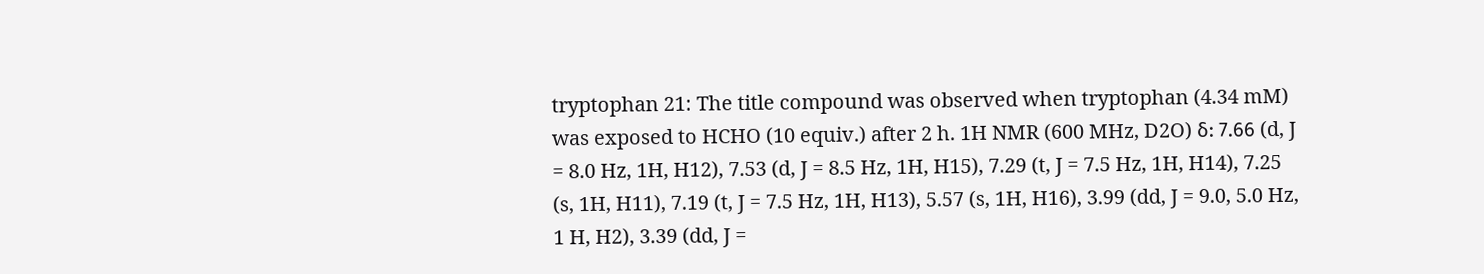tryptophan 21: The title compound was observed when tryptophan (4.34 mM) was exposed to HCHO (10 equiv.) after 2 h. 1H NMR (600 MHz, D2O) δ: 7.66 (d, J = 8.0 Hz, 1H, H12), 7.53 (d, J = 8.5 Hz, 1H, H15), 7.29 (t, J = 7.5 Hz, 1H, H14), 7.25 (s, 1H, H11), 7.19 (t, J = 7.5 Hz, 1H, H13), 5.57 (s, 1H, H16), 3.99 (dd, J = 9.0, 5.0 Hz, 1 H, H2), 3.39 (dd, J =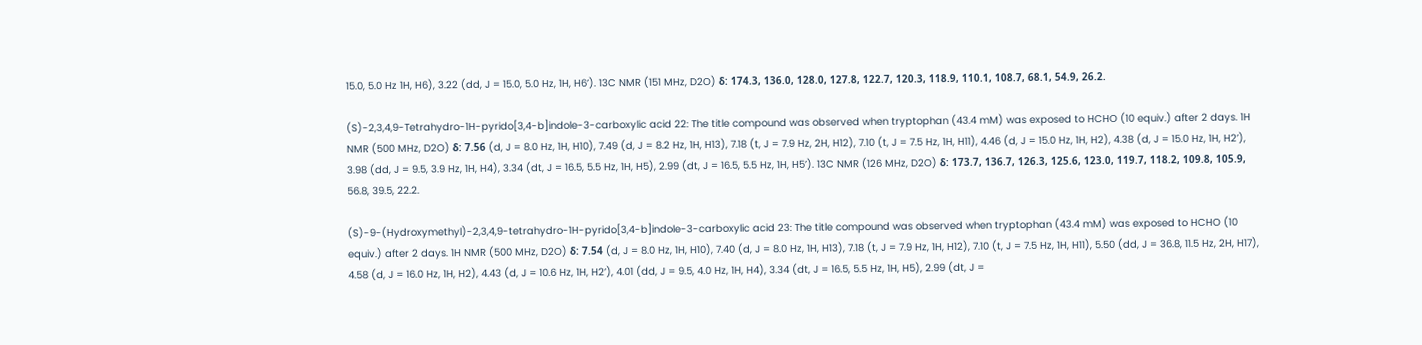15.0, 5.0 Hz 1H, H6), 3.22 (dd, J = 15.0, 5.0 Hz, 1H, H6’). 13C NMR (151 MHz, D2O) δ: 174.3, 136.0, 128.0, 127.8, 122.7, 120.3, 118.9, 110.1, 108.7, 68.1, 54.9, 26.2.

(S)-2,3,4,9-Tetrahydro-1H-pyrido[3,4-b]indole-3-carboxylic acid 22: The title compound was observed when tryptophan (43.4 mM) was exposed to HCHO (10 equiv.) after 2 days. 1H NMR (500 MHz, D2O) δ: 7.56 (d, J = 8.0 Hz, 1H, H10), 7.49 (d, J = 8.2 Hz, 1H, H13), 7.18 (t, J = 7.9 Hz, 2H, H12), 7.10 (t, J = 7.5 Hz, 1H, H11), 4.46 (d, J = 15.0 Hz, 1H, H2), 4.38 (d, J = 15.0 Hz, 1H, H2’), 3.98 (dd, J = 9.5, 3.9 Hz, 1H, H4), 3.34 (dt, J = 16.5, 5.5 Hz, 1H, H5), 2.99 (dt, J = 16.5, 5.5 Hz, 1H, H5’). 13C NMR (126 MHz, D2O) δ: 173.7, 136.7, 126.3, 125.6, 123.0, 119.7, 118.2, 109.8, 105.9, 56.8, 39.5, 22.2.

(S)-9-(Hydroxymethyl)-2,3,4,9-tetrahydro-1H-pyrido[3,4-b]indole-3-carboxylic acid 23: The title compound was observed when tryptophan (43.4 mM) was exposed to HCHO (10 equiv.) after 2 days. 1H NMR (500 MHz, D2O) δ: 7.54 (d, J = 8.0 Hz, 1H, H10), 7.40 (d, J = 8.0 Hz, 1H, H13), 7.18 (t, J = 7.9 Hz, 1H, H12), 7.10 (t, J = 7.5 Hz, 1H, H11), 5.50 (dd, J = 36.8, 11.5 Hz, 2H, H17), 4.58 (d, J = 16.0 Hz, 1H, H2), 4.43 (d, J = 10.6 Hz, 1H, H2’), 4.01 (dd, J = 9.5, 4.0 Hz, 1H, H4), 3.34 (dt, J = 16.5, 5.5 Hz, 1H, H5), 2.99 (dt, J =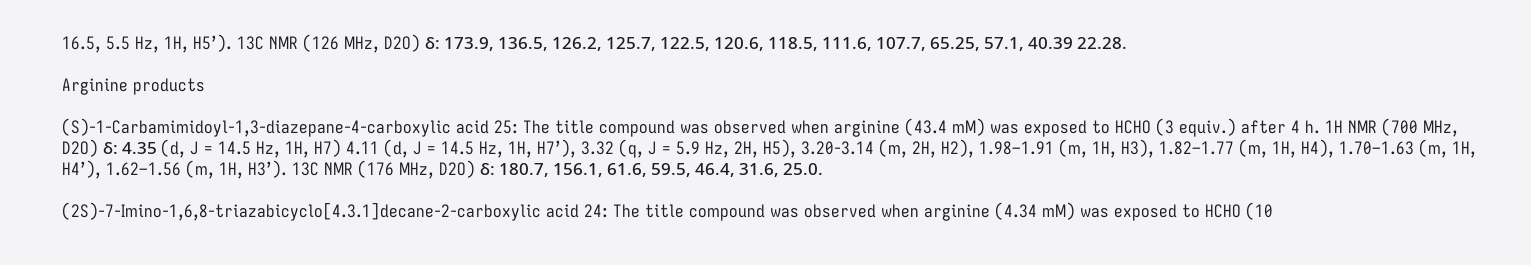16.5, 5.5 Hz, 1H, H5’). 13C NMR (126 MHz, D2O) δ: 173.9, 136.5, 126.2, 125.7, 122.5, 120.6, 118.5, 111.6, 107.7, 65.25, 57.1, 40.39 22.28.

Arginine products

(S)-1-Carbamimidoyl-1,3-diazepane-4-carboxylic acid 25: The title compound was observed when arginine (43.4 mM) was exposed to HCHO (3 equiv.) after 4 h. 1H NMR (700 MHz, D2O) δ: 4.35 (d, J = 14.5 Hz, 1H, H7) 4.11 (d, J = 14.5 Hz, 1H, H7’), 3.32 (q, J = 5.9 Hz, 2H, H5), 3.20-3.14 (m, 2H, H2), 1.98–1.91 (m, 1H, H3), 1.82–1.77 (m, 1H, H4), 1.70–1.63 (m, 1H, H4’), 1.62–1.56 (m, 1H, H3’). 13C NMR (176 MHz, D2O) δ: 180.7, 156.1, 61.6, 59.5, 46.4, 31.6, 25.0.

(2S)-7-Imino-1,6,8-triazabicyclo[4.3.1]decane-2-carboxylic acid 24: The title compound was observed when arginine (4.34 mM) was exposed to HCHO (10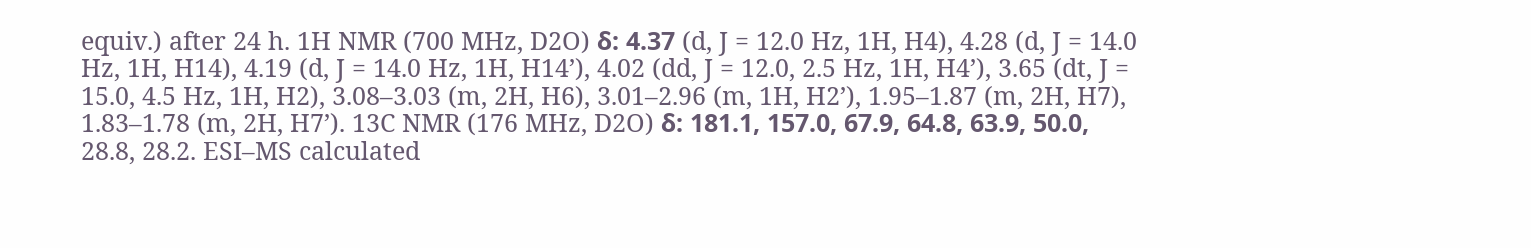equiv.) after 24 h. 1H NMR (700 MHz, D2O) δ: 4.37 (d, J = 12.0 Hz, 1H, H4), 4.28 (d, J = 14.0 Hz, 1H, H14), 4.19 (d, J = 14.0 Hz, 1H, H14’), 4.02 (dd, J = 12.0, 2.5 Hz, 1H, H4’), 3.65 (dt, J = 15.0, 4.5 Hz, 1H, H2), 3.08–3.03 (m, 2H, H6), 3.01–2.96 (m, 1H, H2’), 1.95–1.87 (m, 2H, H7), 1.83–1.78 (m, 2H, H7’). 13C NMR (176 MHz, D2O) δ: 181.1, 157.0, 67.9, 64.8, 63.9, 50.0, 28.8, 28.2. ESI–MS calculated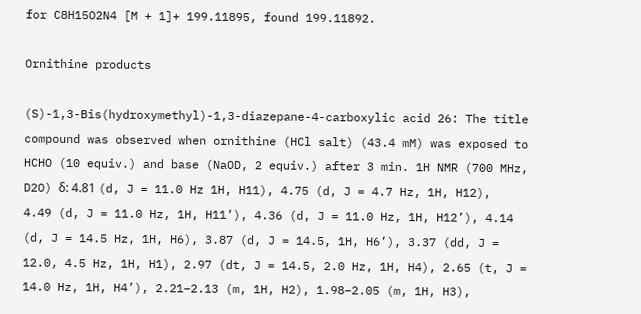for C8H15O2N4 [M + 1]+ 199.11895, found 199.11892.

Ornithine products

(S)-1,3-Bis(hydroxymethyl)-1,3-diazepane-4-carboxylic acid 26: The title compound was observed when ornithine (HCl salt) (43.4 mM) was exposed to HCHO (10 equiv.) and base (NaOD, 2 equiv.) after 3 min. 1H NMR (700 MHz, D2O) δ: 4.81 (d, J = 11.0 Hz 1H, H11), 4.75 (d, J = 4.7 Hz, 1H, H12), 4.49 (d, J = 11.0 Hz, 1H, H11’), 4.36 (d, J = 11.0 Hz, 1H, H12’), 4.14 (d, J = 14.5 Hz, 1H, H6), 3.87 (d, J = 14.5, 1H, H6’), 3.37 (dd, J = 12.0, 4.5 Hz, 1H, H1), 2.97 (dt, J = 14.5, 2.0 Hz, 1H, H4), 2.65 (t, J = 14.0 Hz, 1H, H4’), 2.21–2.13 (m, 1H, H2), 1.98–2.05 (m, 1H, H3),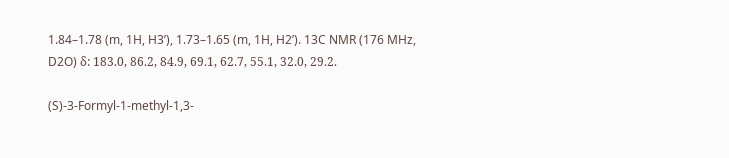1.84–1.78 (m, 1H, H3’), 1.73–1.65 (m, 1H, H2’). 13C NMR (176 MHz, D2O) δ: 183.0, 86.2, 84.9, 69.1, 62.7, 55.1, 32.0, 29.2.

(S)-3-Formyl-1-methyl-1,3-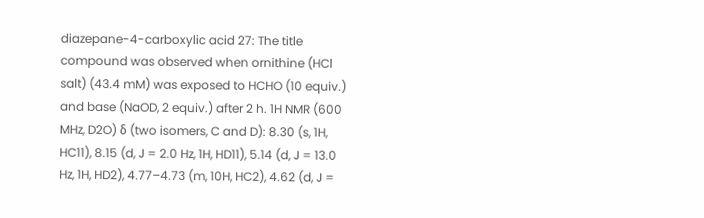diazepane-4-carboxylic acid 27: The title compound was observed when ornithine (HCl salt) (43.4 mM) was exposed to HCHO (10 equiv.) and base (NaOD, 2 equiv.) after 2 h. 1H NMR (600 MHz, D2O) δ (two isomers, C and D): 8.30 (s, 1H, HC11), 8.15 (d, J = 2.0 Hz, 1H, HD11), 5.14 (d, J = 13.0 Hz, 1H, HD2), 4.77–4.73 (m, 10H, HC2), 4.62 (d, J =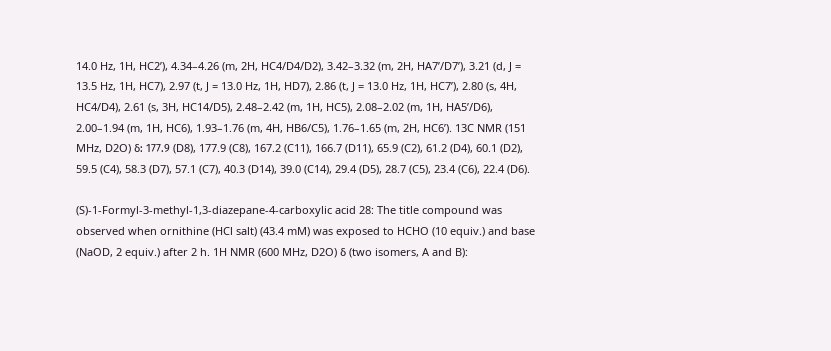14.0 Hz, 1H, HC2’), 4.34–4.26 (m, 2H, HC4/D4/D2), 3.42–3.32 (m, 2H, HA7’/D7’), 3.21 (d, J = 13.5 Hz, 1H, HC7), 2.97 (t, J = 13.0 Hz, 1H, HD7), 2.86 (t, J = 13.0 Hz, 1H, HC7’), 2.80 (s, 4H, HC4/D4), 2.61 (s, 3H, HC14/D5), 2.48–2.42 (m, 1H, HC5), 2.08–2.02 (m, 1H, HA5’/D6), 2.00–1.94 (m, 1H, HC6), 1.93–1.76 (m, 4H, HB6/C5), 1.76–1.65 (m, 2H, HC6’). 13C NMR (151 MHz, D2O) δ: 177.9 (D8), 177.9 (C8), 167.2 (C11), 166.7 (D11), 65.9 (C2), 61.2 (D4), 60.1 (D2), 59.5 (C4), 58.3 (D7), 57.1 (C7), 40.3 (D14), 39.0 (C14), 29.4 (D5), 28.7 (C5), 23.4 (C6), 22.4 (D6).

(S)-1-Formyl-3-methyl-1,3-diazepane-4-carboxylic acid 28: The title compound was observed when ornithine (HCl salt) (43.4 mM) was exposed to HCHO (10 equiv.) and base (NaOD, 2 equiv.) after 2 h. 1H NMR (600 MHz, D2O) δ (two isomers, A and B):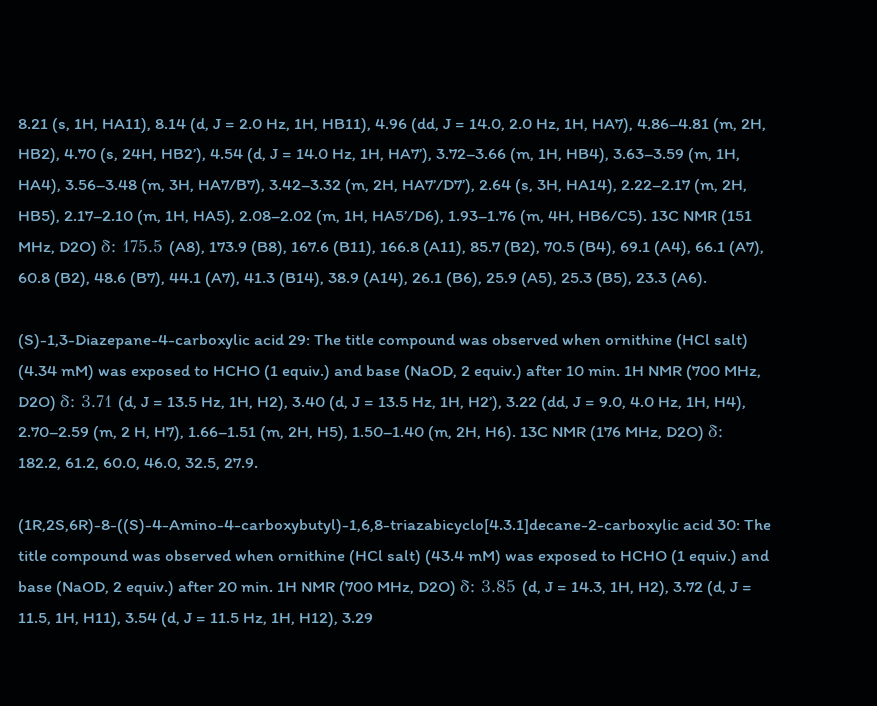8.21 (s, 1H, HA11), 8.14 (d, J = 2.0 Hz, 1H, HB11), 4.96 (dd, J = 14.0, 2.0 Hz, 1H, HA7), 4.86–4.81 (m, 2H, HB2), 4.70 (s, 24H, HB2’), 4.54 (d, J = 14.0 Hz, 1H, HA7’), 3.72–3.66 (m, 1H, HB4), 3.63–3.59 (m, 1H, HA4), 3.56–3.48 (m, 3H, HA7/B7), 3.42–3.32 (m, 2H, HA7’/D7’), 2.64 (s, 3H, HA14), 2.22–2.17 (m, 2H, HB5), 2.17–2.10 (m, 1H, HA5), 2.08–2.02 (m, 1H, HA5’/D6), 1.93–1.76 (m, 4H, HB6/C5). 13C NMR (151 MHz, D2O) δ: 175.5 (A8), 173.9 (B8), 167.6 (B11), 166.8 (A11), 85.7 (B2), 70.5 (B4), 69.1 (A4), 66.1 (A7), 60.8 (B2), 48.6 (B7), 44.1 (A7), 41.3 (B14), 38.9 (A14), 26.1 (B6), 25.9 (A5), 25.3 (B5), 23.3 (A6).

(S)-1,3-Diazepane-4-carboxylic acid 29: The title compound was observed when ornithine (HCl salt) (4.34 mM) was exposed to HCHO (1 equiv.) and base (NaOD, 2 equiv.) after 10 min. 1H NMR (700 MHz, D2O) δ: 3.71 (d, J = 13.5 Hz, 1H, H2), 3.40 (d, J = 13.5 Hz, 1H, H2’), 3.22 (dd, J = 9.0, 4.0 Hz, 1H, H4), 2.70–2.59 (m, 2 H, H7), 1.66–1.51 (m, 2H, H5), 1.50–1.40 (m, 2H, H6). 13C NMR (176 MHz, D2O) δ: 182.2, 61.2, 60.0, 46.0, 32.5, 27.9.

(1R,2S,6R)-8-((S)-4-Amino-4-carboxybutyl)-1,6,8-triazabicyclo[4.3.1]decane-2-carboxylic acid 30: The title compound was observed when ornithine (HCl salt) (43.4 mM) was exposed to HCHO (1 equiv.) and base (NaOD, 2 equiv.) after 20 min. 1H NMR (700 MHz, D2O) δ: 3.85 (d, J = 14.3, 1H, H2), 3.72 (d, J = 11.5, 1H, H11), 3.54 (d, J = 11.5 Hz, 1H, H12), 3.29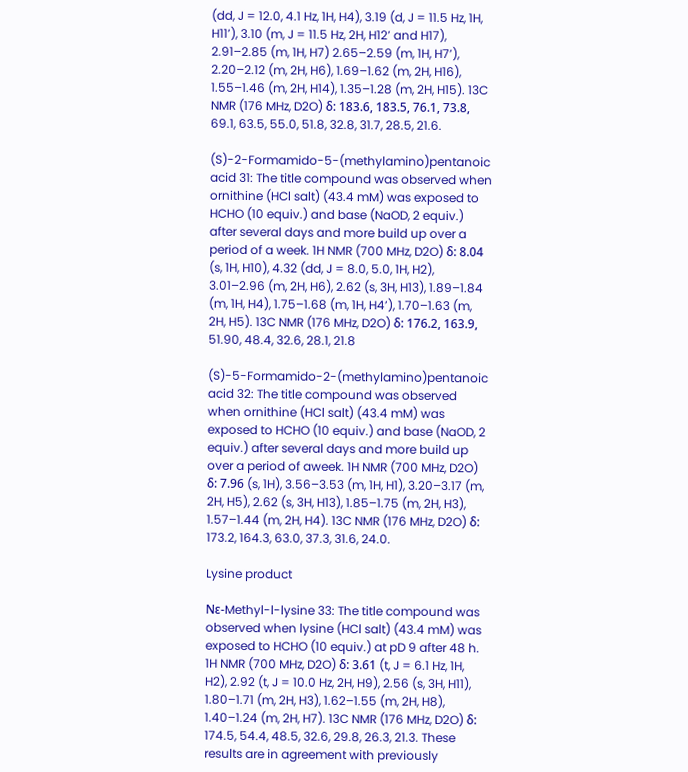(dd, J = 12.0, 4.1 Hz, 1H, H4), 3.19 (d, J = 11.5 Hz, 1H, H11’), 3.10 (m, J = 11.5 Hz, 2H, H12’ and H17), 2.91–2.85 (m, 1H, H7) 2.65–2.59 (m, 1H, H7’), 2.20–2.12 (m, 2H, H6), 1.69–1.62 (m, 2H, H16), 1.55–1.46 (m, 2H, H14), 1.35–1.28 (m, 2H, H15). 13C NMR (176 MHz, D2O) δ: 183.6, 183.5, 76.1, 73.8, 69.1, 63.5, 55.0, 51.8, 32.8, 31.7, 28.5, 21.6.

(S)-2-Formamido-5-(methylamino)pentanoic acid 31: The title compound was observed when ornithine (HCl salt) (43.4 mM) was exposed to HCHO (10 equiv.) and base (NaOD, 2 equiv.) after several days and more build up over a period of a week. 1H NMR (700 MHz, D2O) δ: 8.04 (s, 1H, H10), 4.32 (dd, J = 8.0, 5.0, 1H, H2), 3.01–2.96 (m, 2H, H6), 2.62 (s, 3H, H13), 1.89–1.84 (m, 1H, H4), 1.75–1.68 (m, 1H, H4’), 1.70–1.63 (m, 2H, H5). 13C NMR (176 MHz, D2O) δ: 176.2, 163.9, 51.90, 48.4, 32.6, 28.1, 21.8

(S)-5-Formamido-2-(methylamino)pentanoic acid 32: The title compound was observed when ornithine (HCl salt) (43.4 mM) was exposed to HCHO (10 equiv.) and base (NaOD, 2 equiv.) after several days and more build up over a period of aweek. 1H NMR (700 MHz, D2O) δ: 7.96 (s, 1H), 3.56–3.53 (m, 1H, H1), 3.20–3.17 (m, 2H, H5), 2.62 (s, 3H, H13), 1.85–1.75 (m, 2H, H3), 1.57–1.44 (m, 2H, H4). 13C NMR (176 MHz, D2O) δ: 173.2, 164.3, 63.0, 37.3, 31.6, 24.0.

Lysine product

Nε-Methyl-l-lysine 33: The title compound was observed when lysine (HCl salt) (43.4 mM) was exposed to HCHO (10 equiv.) at pD 9 after 48 h. 1H NMR (700 MHz, D2O) δ: 3.61 (t, J = 6.1 Hz, 1H, H2), 2.92 (t, J = 10.0 Hz, 2H, H9), 2.56 (s, 3H, H11), 1.80–1.71 (m, 2H, H3), 1.62–1.55 (m, 2H, H8), 1.40–1.24 (m, 2H, H7). 13C NMR (176 MHz, D2O) δ: 174.5, 54.4, 48.5, 32.6, 29.8, 26.3, 21.3. These results are in agreement with previously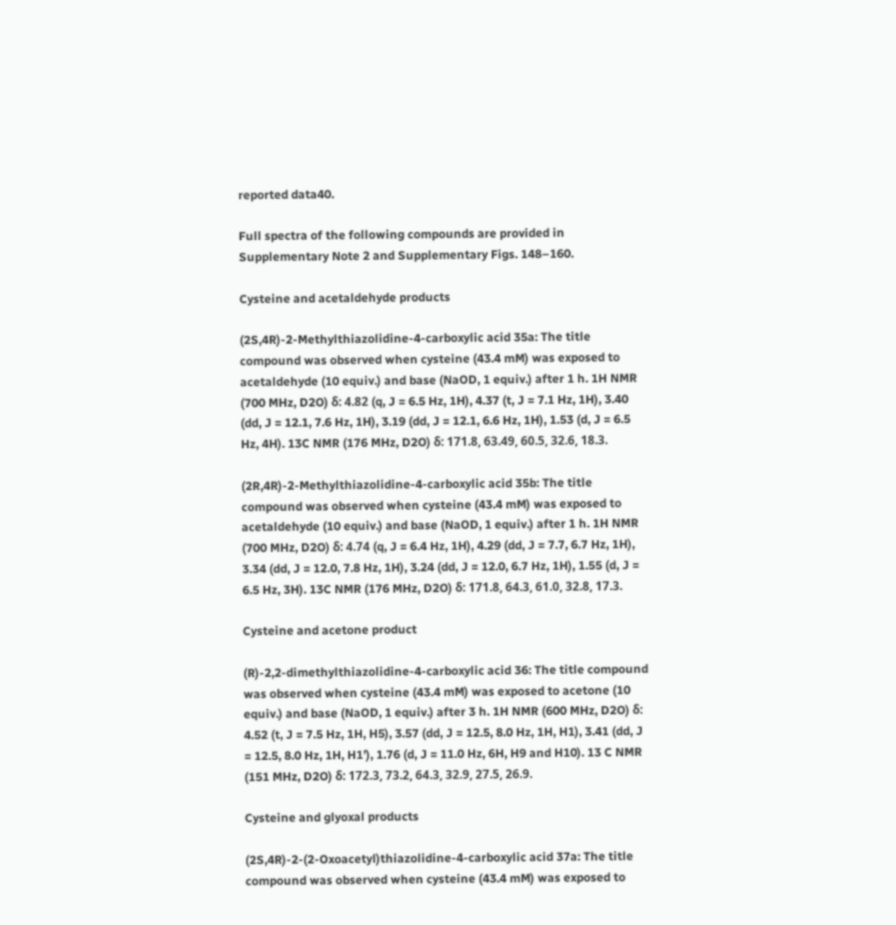reported data40.

Full spectra of the following compounds are provided in Supplementary Note 2 and Supplementary Figs. 148–160.

Cysteine and acetaldehyde products

(2S,4R)-2-Methylthiazolidine-4-carboxylic acid 35a: The title compound was observed when cysteine (43.4 mM) was exposed to acetaldehyde (10 equiv.) and base (NaOD, 1 equiv.) after 1 h. 1H NMR (700 MHz, D2O) δ: 4.82 (q, J = 6.5 Hz, 1H), 4.37 (t, J = 7.1 Hz, 1H), 3.40 (dd, J = 12.1, 7.6 Hz, 1H), 3.19 (dd, J = 12.1, 6.6 Hz, 1H), 1.53 (d, J = 6.5 Hz, 4H). 13C NMR (176 MHz, D2O) δ: 171.8, 63.49, 60.5, 32.6, 18.3.

(2R,4R)-2-Methylthiazolidine-4-carboxylic acid 35b: The title compound was observed when cysteine (43.4 mM) was exposed to acetaldehyde (10 equiv.) and base (NaOD, 1 equiv.) after 1 h. 1H NMR (700 MHz, D2O) δ: 4.74 (q, J = 6.4 Hz, 1H), 4.29 (dd, J = 7.7, 6.7 Hz, 1H), 3.34 (dd, J = 12.0, 7.8 Hz, 1H), 3.24 (dd, J = 12.0, 6.7 Hz, 1H), 1.55 (d, J = 6.5 Hz, 3H). 13C NMR (176 MHz, D2O) δ: 171.8, 64.3, 61.0, 32.8, 17.3.

Cysteine and acetone product

(R)-2,2-dimethylthiazolidine-4-carboxylic acid 36: The title compound was observed when cysteine (43.4 mM) was exposed to acetone (10 equiv.) and base (NaOD, 1 equiv.) after 3 h. 1H NMR (600 MHz, D2O) δ: 4.52 (t, J = 7.5 Hz, 1H, H5), 3.57 (dd, J = 12.5, 8.0 Hz, 1H, H1), 3.41 (dd, J = 12.5, 8.0 Hz, 1H, H1’), 1.76 (d, J = 11.0 Hz, 6H, H9 and H10). 13 C NMR (151 MHz, D2O) δ: 172.3, 73.2, 64.3, 32.9, 27.5, 26.9.

Cysteine and glyoxal products

(2S,4R)-2-(2-Oxoacetyl)thiazolidine-4-carboxylic acid 37a: The title compound was observed when cysteine (43.4 mM) was exposed to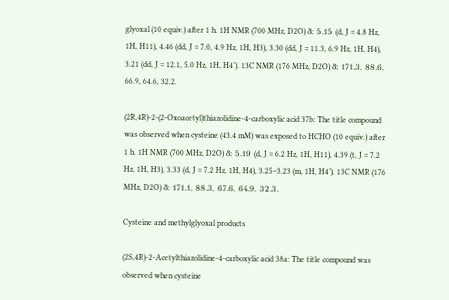glyoxal (10 equiv.) after 1 h. 1H NMR (700 MHz, D2O) δ: 5.15 (d, J = 4.8 Hz, 1H, H11), 4.46 (dd, J = 7.0, 4.9 Hz, 1H, H3), 3.30 (dd, J = 11.3, 6.9 Hz, 1H, H4), 3.21 (dd, J = 12.1, 5.0 Hz, 1H, H4’). 13C NMR (176 MHz, D2O) δ: 171.3, 88.6, 66.9, 64.6, 32.2.

(2R,4R)-2-(2-Oxoacetyl)thiazolidine-4-carboxylic acid 37b: The title compound was observed when cysteine (43.4 mM) was exposed to HCHO (10 equiv.) after 1 h. 1H NMR (700 MHz, D2O) δ: 5.19 (d, J = 6.2 Hz, 1H, H11), 4.39 (t, J = 7.2 Hz, 1H, H3), 3.33 (d, J = 7.2 Hz, 1H, H4), 3.25–3.23 (m, 1H, H4’). 13C NMR (176 MHz, D2O) δ: 171.1, 88.3, 67.6, 64.9, 32.3.

Cysteine and methylglyoxal products

(2S,4R)-2-Acetylthiazolidine-4-carboxylic acid 38a: The title compound was observed when cysteine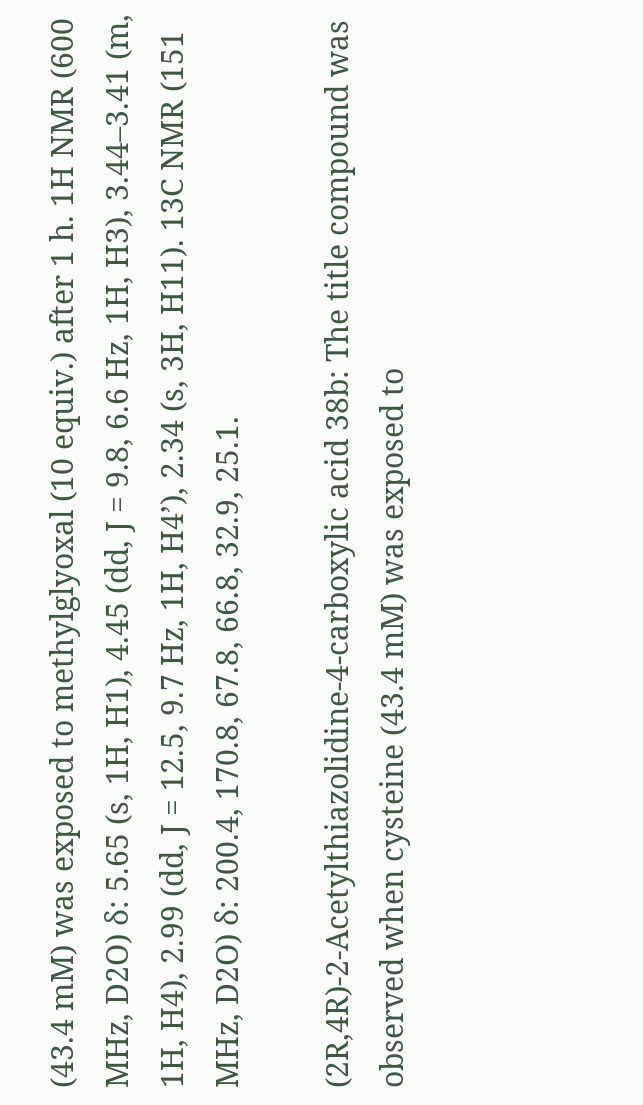(43.4 mM) was exposed to methylglyoxal (10 equiv.) after 1 h. 1H NMR (600 MHz, D2O) δ: 5.65 (s, 1H, H1), 4.45 (dd, J = 9.8, 6.6 Hz, 1H, H3), 3.44–3.41 (m, 1H, H4), 2.99 (dd, J = 12.5, 9.7 Hz, 1H, H4’), 2.34 (s, 3H, H11). 13C NMR (151 MHz, D2O) δ: 200.4, 170.8, 67.8, 66.8, 32.9, 25.1.

(2R,4R)-2-Acetylthiazolidine-4-carboxylic acid 38b: The title compound was observed when cysteine (43.4 mM) was exposed to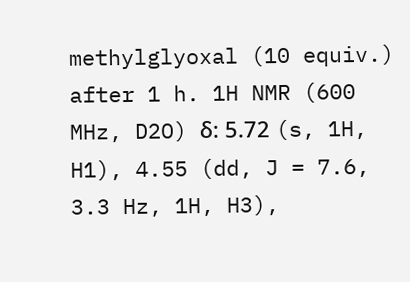methylglyoxal (10 equiv.) after 1 h. 1H NMR (600 MHz, D2O) δ: 5.72 (s, 1H, H1), 4.55 (dd, J = 7.6, 3.3 Hz, 1H, H3),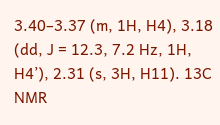3.40–3.37 (m, 1H, H4), 3.18 (dd, J = 12.3, 7.2 Hz, 1H, H4’), 2.31 (s, 3H, H11). 13C NMR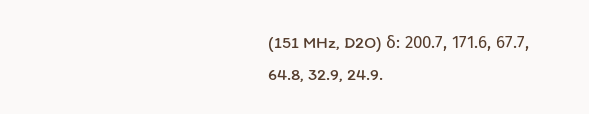(151 MHz, D2O) δ: 200.7, 171.6, 67.7, 64.8, 32.9, 24.9.